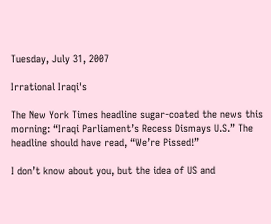Tuesday, July 31, 2007

Irrational Iraqi's

The New York Times headline sugar-coated the news this morning: “Iraqi Parliament’s Recess Dismays U.S.” The headline should have read, “We’re Pissed!”

I don’t know about you, but the idea of US and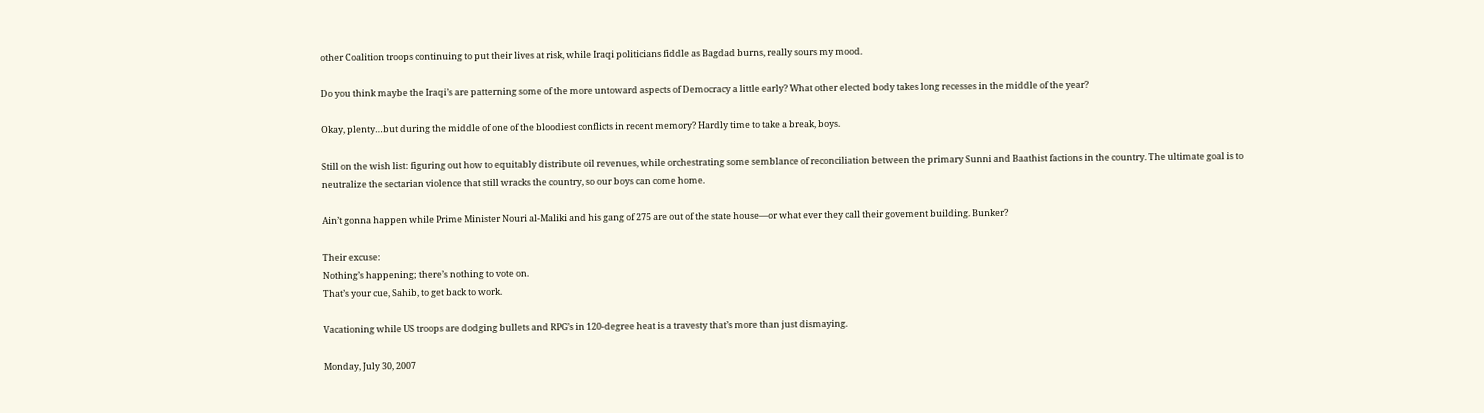other Coalition troops continuing to put their lives at risk, while Iraqi politicians fiddle as Bagdad burns, really sours my mood.

Do you think maybe the Iraqi’s are patterning some of the more untoward aspects of Democracy a little early? What other elected body takes long recesses in the middle of the year?

Okay, plenty…but during the middle of one of the bloodiest conflicts in recent memory? Hardly time to take a break, boys.

Still on the wish list: figuring out how to equitably distribute oil revenues, while orchestrating some semblance of reconciliation between the primary Sunni and Baathist factions in the country. The ultimate goal is to neutralize the sectarian violence that still wracks the country, so our boys can come home.

Ain’t gonna happen while Prime Minister Nouri al-Maliki and his gang of 275 are out of the state house—or what ever they call their govement building. Bunker?

Their excuse:
Nothing’s happening; there’s nothing to vote on.
That’s your cue, Sahib, to get back to work.

Vacationing while US troops are dodging bullets and RPG’s in 120-degree heat is a travesty that’s more than just dismaying.

Monday, July 30, 2007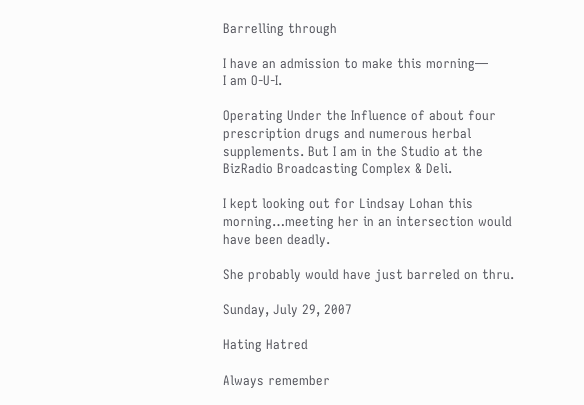Barrelling through

I have an admission to make this morning—
I am O-U-I.

Operating Under the Influence of about four prescription drugs and numerous herbal supplements. But I am in the Studio at the BizRadio Broadcasting Complex & Deli.

I kept looking out for Lindsay Lohan this morning…meeting her in an intersection would have been deadly.

She probably would have just barreled on thru.

Sunday, July 29, 2007

Hating Hatred

Always remember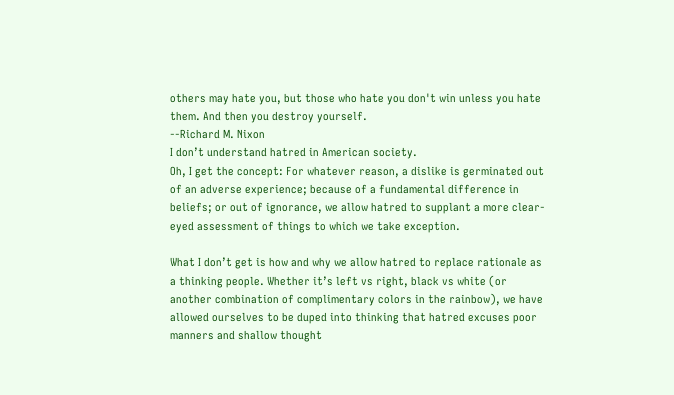others may hate you, but those who hate you don't win unless you hate them. And then you destroy yourself.
--Richard M. Nixon
I don’t understand hatred in American society.
Oh, I get the concept: For whatever reason, a dislike is germinated out of an adverse experience; because of a fundamental difference in beliefs; or out of ignorance, we allow hatred to supplant a more clear-eyed assessment of things to which we take exception.

What I don’t get is how and why we allow hatred to replace rationale as a thinking people. Whether it’s left vs right, black vs white (or another combination of complimentary colors in the rainbow), we have allowed ourselves to be duped into thinking that hatred excuses poor manners and shallow thought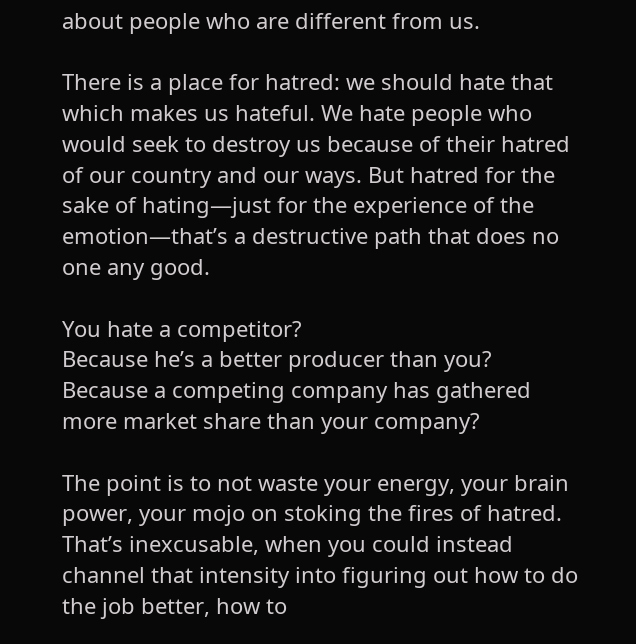about people who are different from us.

There is a place for hatred: we should hate that which makes us hateful. We hate people who would seek to destroy us because of their hatred of our country and our ways. But hatred for the sake of hating—just for the experience of the emotion—that’s a destructive path that does no one any good.

You hate a competitor?
Because he’s a better producer than you?
Because a competing company has gathered more market share than your company?

The point is to not waste your energy, your brain power, your mojo on stoking the fires of hatred. That’s inexcusable, when you could instead channel that intensity into figuring out how to do the job better, how to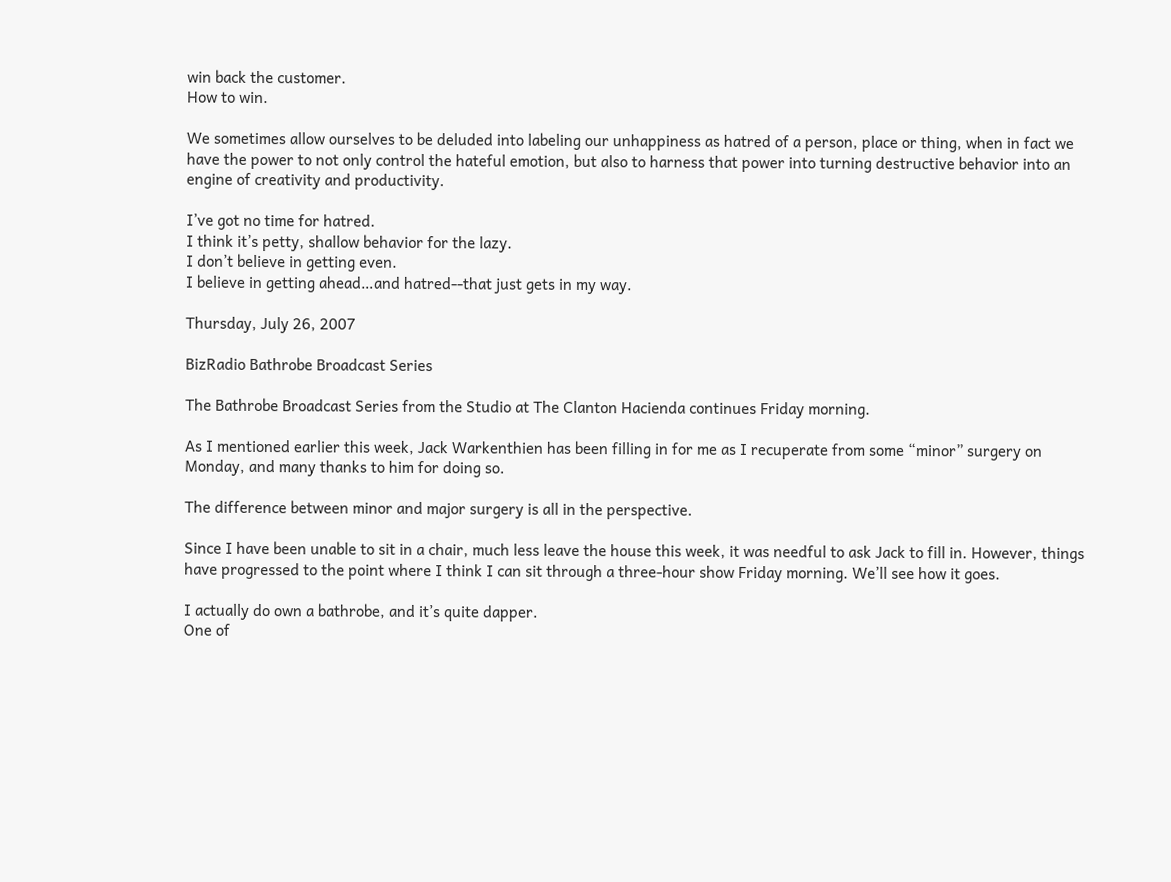win back the customer.
How to win.

We sometimes allow ourselves to be deluded into labeling our unhappiness as hatred of a person, place or thing, when in fact we have the power to not only control the hateful emotion, but also to harness that power into turning destructive behavior into an engine of creativity and productivity.

I’ve got no time for hatred.
I think it’s petty, shallow behavior for the lazy.
I don’t believe in getting even.
I believe in getting ahead…and hatred--that just gets in my way.

Thursday, July 26, 2007

BizRadio Bathrobe Broadcast Series

The Bathrobe Broadcast Series from the Studio at The Clanton Hacienda continues Friday morning.

As I mentioned earlier this week, Jack Warkenthien has been filling in for me as I recuperate from some “minor” surgery on Monday, and many thanks to him for doing so.

The difference between minor and major surgery is all in the perspective.

Since I have been unable to sit in a chair, much less leave the house this week, it was needful to ask Jack to fill in. However, things have progressed to the point where I think I can sit through a three-hour show Friday morning. We’ll see how it goes.

I actually do own a bathrobe, and it’s quite dapper.
One of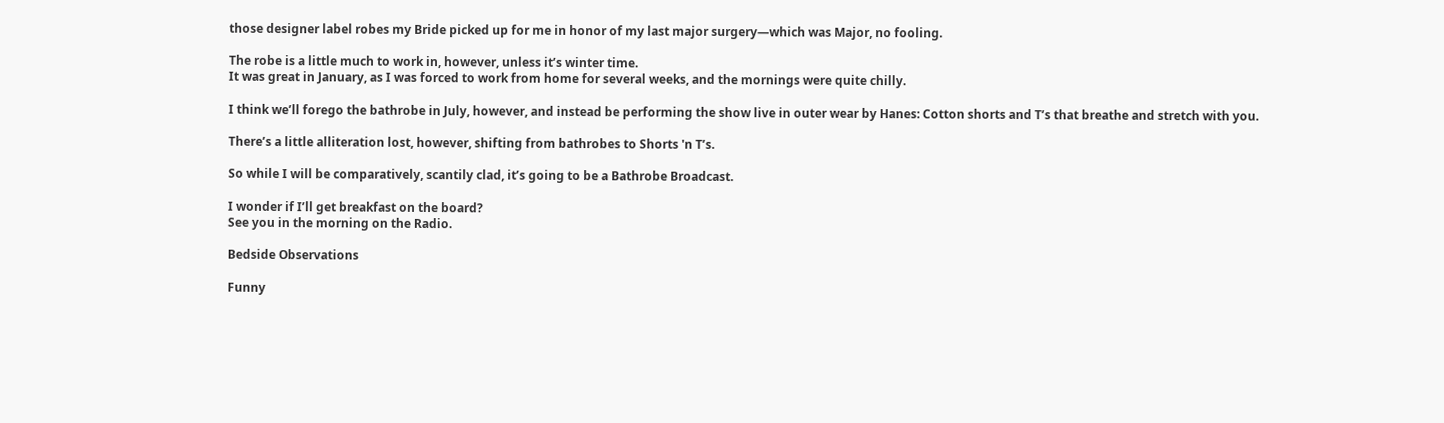those designer label robes my Bride picked up for me in honor of my last major surgery—which was Major, no fooling.

The robe is a little much to work in, however, unless it’s winter time.
It was great in January, as I was forced to work from home for several weeks, and the mornings were quite chilly.

I think we’ll forego the bathrobe in July, however, and instead be performing the show live in outer wear by Hanes: Cotton shorts and T’s that breathe and stretch with you.

There’s a little alliteration lost, however, shifting from bathrobes to Shorts 'n T’s.

So while I will be comparatively, scantily clad, it’s going to be a Bathrobe Broadcast.

I wonder if I’ll get breakfast on the board?
See you in the morning on the Radio.

Bedside Observations

Funny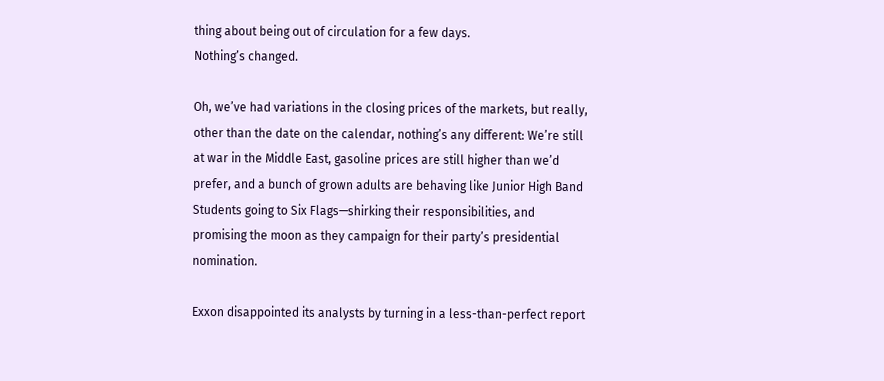thing about being out of circulation for a few days.
Nothing’s changed.

Oh, we’ve had variations in the closing prices of the markets, but really, other than the date on the calendar, nothing’s any different: We’re still at war in the Middle East, gasoline prices are still higher than we’d prefer, and a bunch of grown adults are behaving like Junior High Band Students going to Six Flags—shirking their responsibilities, and promising the moon as they campaign for their party’s presidential nomination.

Exxon disappointed its analysts by turning in a less-than-perfect report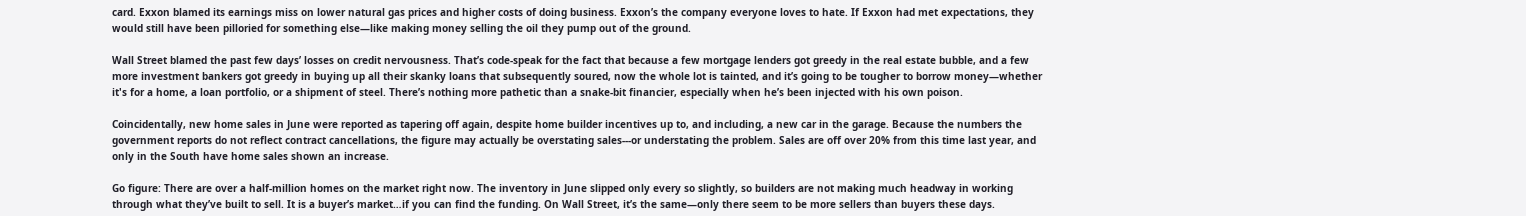card. Exxon blamed its earnings miss on lower natural gas prices and higher costs of doing business. Exxon’s the company everyone loves to hate. If Exxon had met expectations, they would still have been pilloried for something else—like making money selling the oil they pump out of the ground.

Wall Street blamed the past few days’ losses on credit nervousness. That’s code-speak for the fact that because a few mortgage lenders got greedy in the real estate bubble, and a few more investment bankers got greedy in buying up all their skanky loans that subsequently soured, now the whole lot is tainted, and it’s going to be tougher to borrow money—whether it's for a home, a loan portfolio, or a shipment of steel. There’s nothing more pathetic than a snake-bit financier, especially when he’s been injected with his own poison.

Coincidentally, new home sales in June were reported as tapering off again, despite home builder incentives up to, and including, a new car in the garage. Because the numbers the government reports do not reflect contract cancellations, the figure may actually be overstating sales---or understating the problem. Sales are off over 20% from this time last year, and only in the South have home sales shown an increase.

Go figure: There are over a half-million homes on the market right now. The inventory in June slipped only every so slightly, so builders are not making much headway in working through what they’ve built to sell. It is a buyer’s market…if you can find the funding. On Wall Street, it’s the same—only there seem to be more sellers than buyers these days.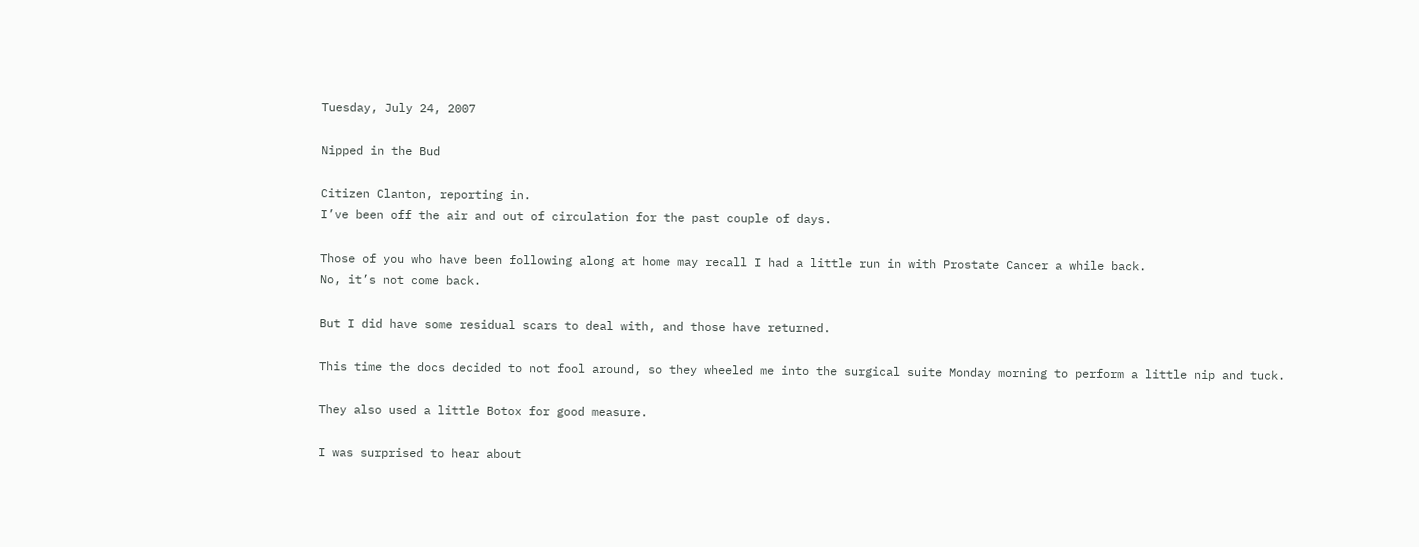Tuesday, July 24, 2007

Nipped in the Bud

Citizen Clanton, reporting in.
I’ve been off the air and out of circulation for the past couple of days.

Those of you who have been following along at home may recall I had a little run in with Prostate Cancer a while back.
No, it’s not come back.

But I did have some residual scars to deal with, and those have returned.

This time the docs decided to not fool around, so they wheeled me into the surgical suite Monday morning to perform a little nip and tuck.

They also used a little Botox for good measure.

I was surprised to hear about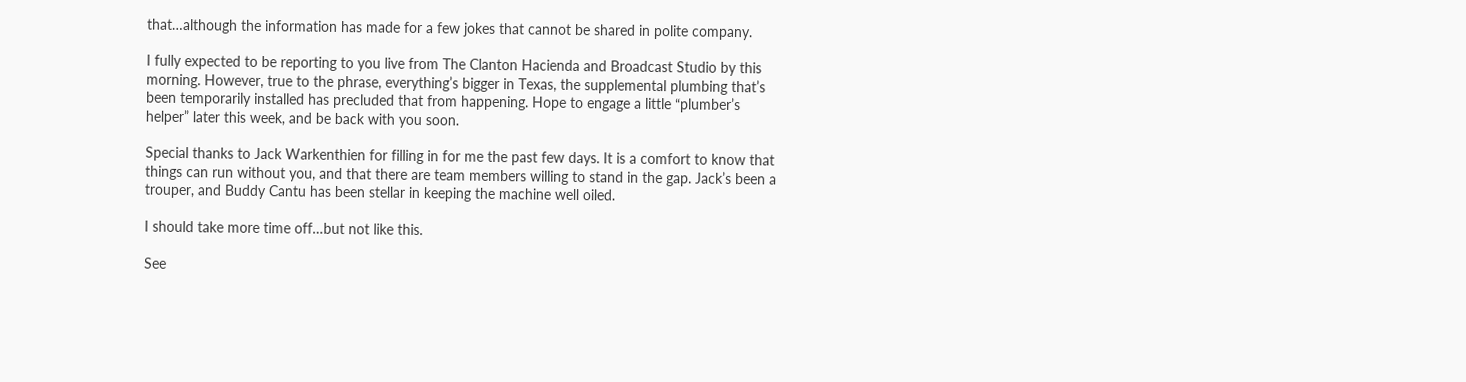that…although the information has made for a few jokes that cannot be shared in polite company.

I fully expected to be reporting to you live from The Clanton Hacienda and Broadcast Studio by this morning. However, true to the phrase, everything’s bigger in Texas, the supplemental plumbing that’s been temporarily installed has precluded that from happening. Hope to engage a little “plumber’s helper” later this week, and be back with you soon.

Special thanks to Jack Warkenthien for filling in for me the past few days. It is a comfort to know that things can run without you, and that there are team members willing to stand in the gap. Jack’s been a trouper, and Buddy Cantu has been stellar in keeping the machine well oiled.

I should take more time off…but not like this.

See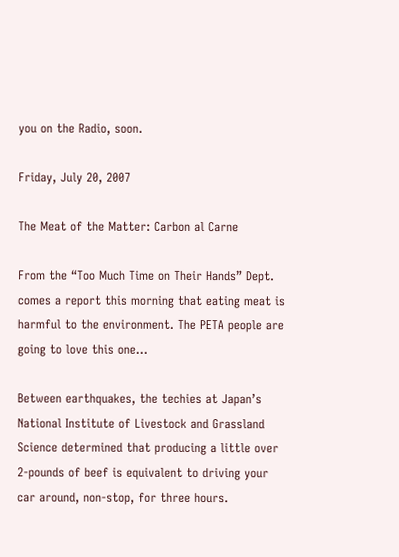you on the Radio, soon.

Friday, July 20, 2007

The Meat of the Matter: Carbon al Carne

From the “Too Much Time on Their Hands” Dept. comes a report this morning that eating meat is harmful to the environment. The PETA people are going to love this one…

Between earthquakes, the techies at Japan’s National Institute of Livestock and Grassland Science determined that producing a little over 2-pounds of beef is equivalent to driving your car around, non-stop, for three hours.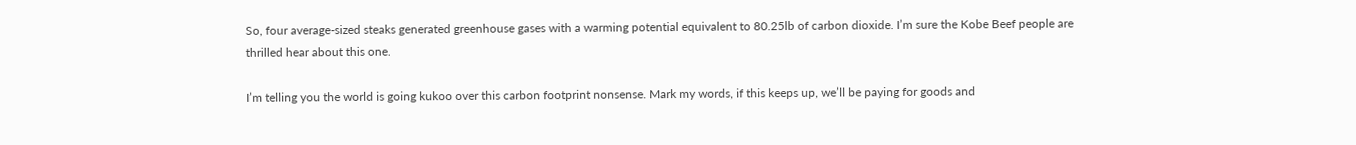So, four average-sized steaks generated greenhouse gases with a warming potential equivalent to 80.25lb of carbon dioxide. I’m sure the Kobe Beef people are thrilled hear about this one.

I’m telling you the world is going kukoo over this carbon footprint nonsense. Mark my words, if this keeps up, we’ll be paying for goods and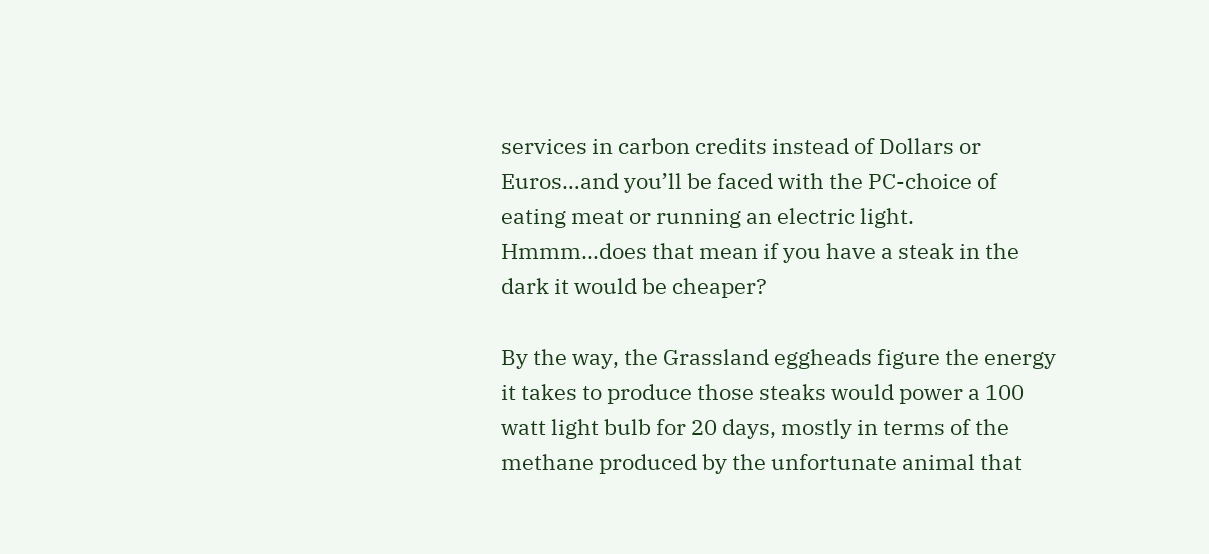services in carbon credits instead of Dollars or Euros…and you’ll be faced with the PC-choice of eating meat or running an electric light. Hmmm...does that mean if you have a steak in the dark it would be cheaper?

By the way, the Grassland eggheads figure the energy it takes to produce those steaks would power a 100 watt light bulb for 20 days, mostly in terms of the methane produced by the unfortunate animal that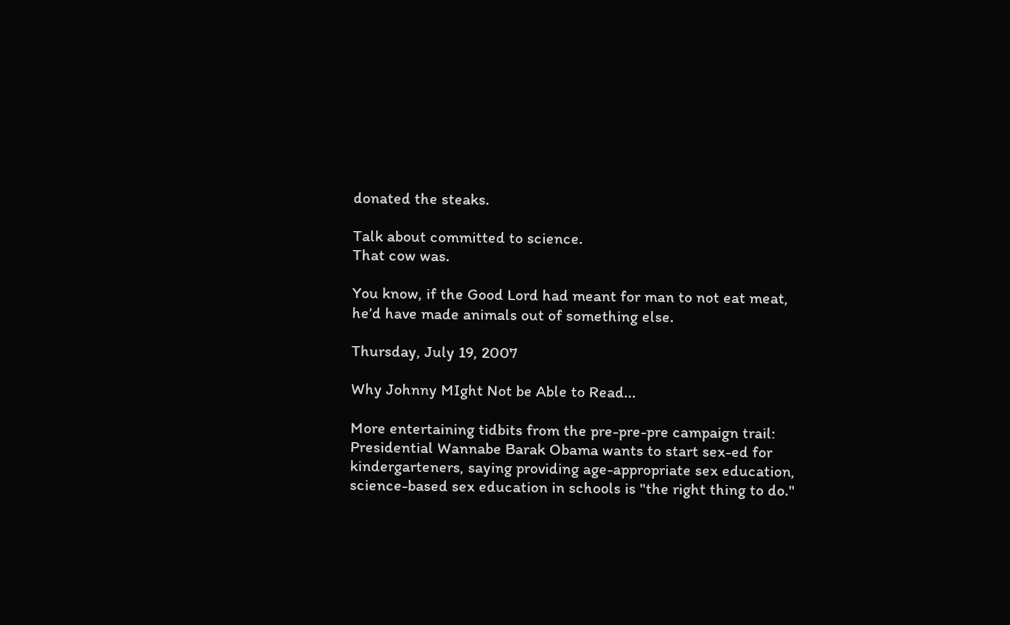donated the steaks.

Talk about committed to science.
That cow was.

You know, if the Good Lord had meant for man to not eat meat, he’d have made animals out of something else.

Thursday, July 19, 2007

Why Johnny MIght Not be Able to Read...

More entertaining tidbits from the pre-pre-pre campaign trail: Presidential Wannabe Barak Obama wants to start sex-ed for kindergarteners, saying providing age-appropriate sex education, science-based sex education in schools is "the right thing to do."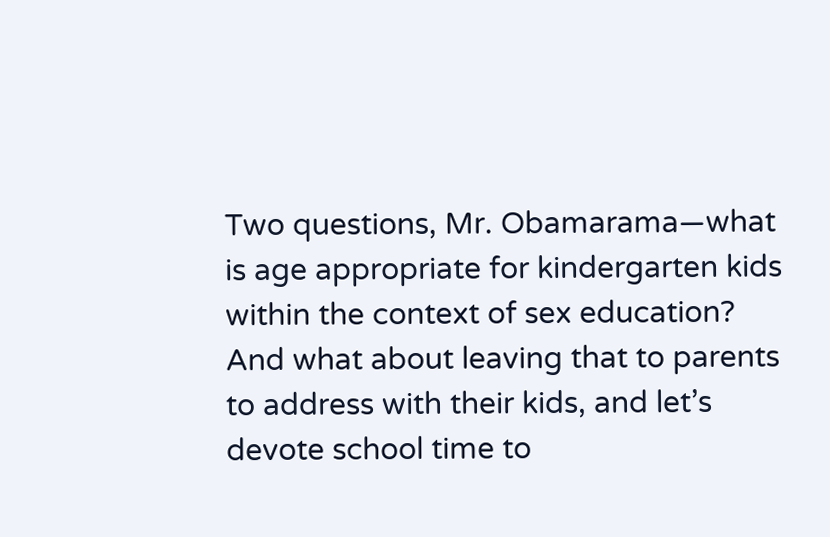Two questions, Mr. Obamarama—what is age appropriate for kindergarten kids within the context of sex education? And what about leaving that to parents to address with their kids, and let’s devote school time to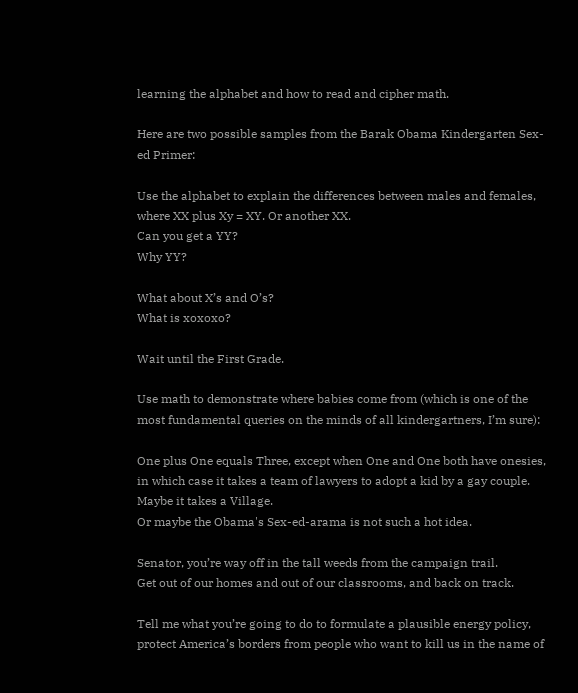learning the alphabet and how to read and cipher math.

Here are two possible samples from the Barak Obama Kindergarten Sex-ed Primer:

Use the alphabet to explain the differences between males and females, where XX plus Xy = XY. Or another XX.
Can you get a YY?
Why YY?

What about X’s and O’s?
What is xoxoxo?

Wait until the First Grade.

Use math to demonstrate where babies come from (which is one of the most fundamental queries on the minds of all kindergartners, I’m sure):

One plus One equals Three, except when One and One both have onesies, in which case it takes a team of lawyers to adopt a kid by a gay couple.
Maybe it takes a Village.
Or maybe the Obama's Sex-ed-arama is not such a hot idea.

Senator, you’re way off in the tall weeds from the campaign trail.
Get out of our homes and out of our classrooms, and back on track.

Tell me what you’re going to do to formulate a plausible energy policy, protect America’s borders from people who want to kill us in the name of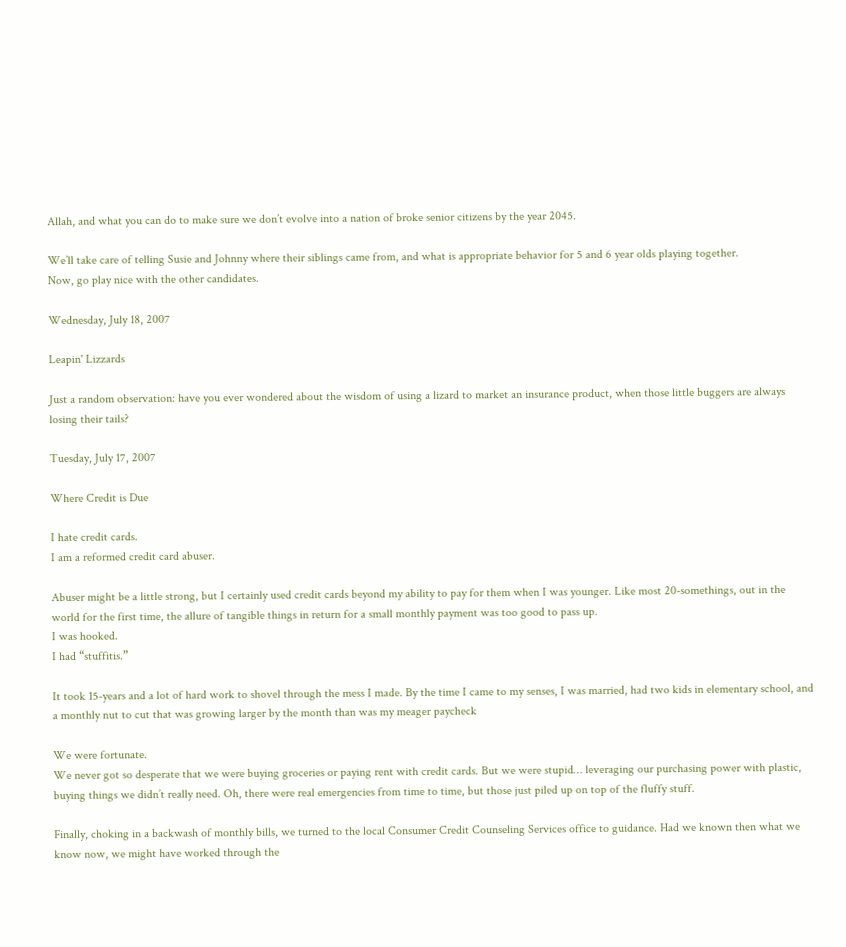Allah, and what you can do to make sure we don’t evolve into a nation of broke senior citizens by the year 2045.

We’ll take care of telling Susie and Johnny where their siblings came from, and what is appropriate behavior for 5 and 6 year olds playing together.
Now, go play nice with the other candidates.

Wednesday, July 18, 2007

Leapin' Lizzards

Just a random observation: have you ever wondered about the wisdom of using a lizard to market an insurance product, when those little buggers are always losing their tails?

Tuesday, July 17, 2007

Where Credit is Due

I hate credit cards.
I am a reformed credit card abuser.

Abuser might be a little strong, but I certainly used credit cards beyond my ability to pay for them when I was younger. Like most 20-somethings, out in the world for the first time, the allure of tangible things in return for a small monthly payment was too good to pass up.
I was hooked.
I had “stuffitis.”

It took 15-years and a lot of hard work to shovel through the mess I made. By the time I came to my senses, I was married, had two kids in elementary school, and a monthly nut to cut that was growing larger by the month than was my meager paycheck

We were fortunate.
We never got so desperate that we were buying groceries or paying rent with credit cards. But we were stupid… leveraging our purchasing power with plastic, buying things we didn’t really need. Oh, there were real emergencies from time to time, but those just piled up on top of the fluffy stuff.

Finally, choking in a backwash of monthly bills, we turned to the local Consumer Credit Counseling Services office to guidance. Had we known then what we know now, we might have worked through the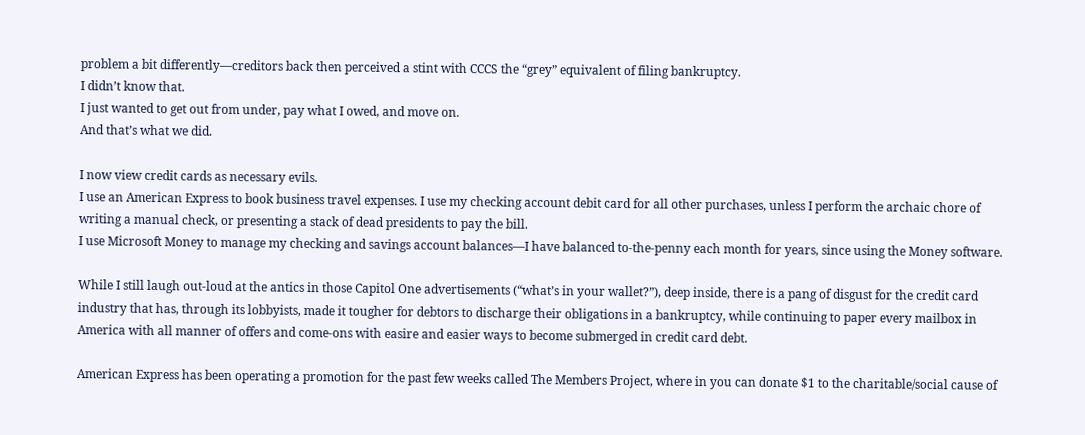problem a bit differently—creditors back then perceived a stint with CCCS the “grey” equivalent of filing bankruptcy.
I didn’t know that.
I just wanted to get out from under, pay what I owed, and move on.
And that’s what we did.

I now view credit cards as necessary evils.
I use an American Express to book business travel expenses. I use my checking account debit card for all other purchases, unless I perform the archaic chore of writing a manual check, or presenting a stack of dead presidents to pay the bill.
I use Microsoft Money to manage my checking and savings account balances—I have balanced to-the-penny each month for years, since using the Money software.

While I still laugh out-loud at the antics in those Capitol One advertisements (“what’s in your wallet?”), deep inside, there is a pang of disgust for the credit card industry that has, through its lobbyists, made it tougher for debtors to discharge their obligations in a bankruptcy, while continuing to paper every mailbox in America with all manner of offers and come-ons with easire and easier ways to become submerged in credit card debt.

American Express has been operating a promotion for the past few weeks called The Members Project, where in you can donate $1 to the charitable/social cause of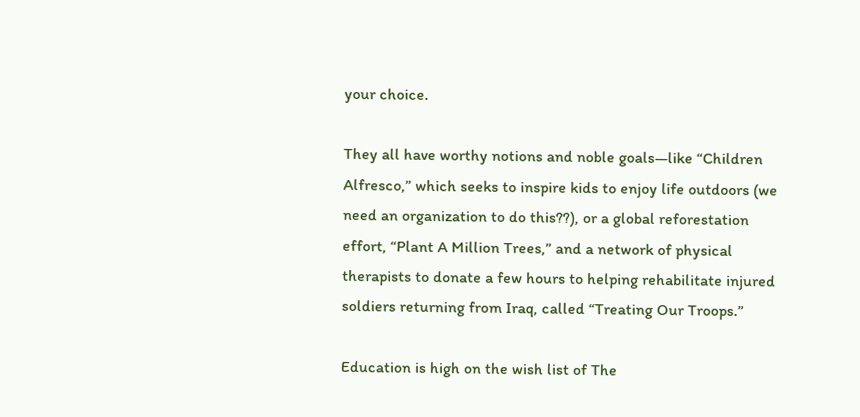your choice.

They all have worthy notions and noble goals—like “Children Alfresco,” which seeks to inspire kids to enjoy life outdoors (we need an organization to do this??), or a global reforestation effort, “Plant A Million Trees,” and a network of physical therapists to donate a few hours to helping rehabilitate injured soldiers returning from Iraq, called “Treating Our Troops.”

Education is high on the wish list of The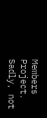Members Project. Sadly, not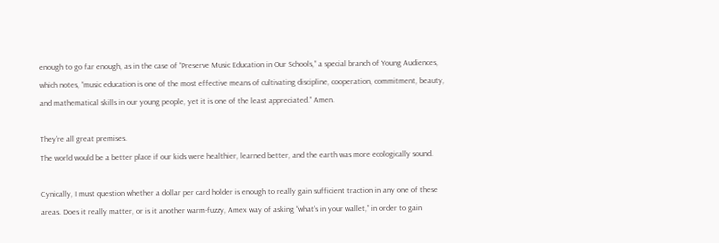enough to go far enough, as in the case of “Preserve Music Education in Our Schools,” a special branch of Young Audiences, which notes, “music education is one of the most effective means of cultivating discipline, cooperation, commitment, beauty, and mathematical skills in our young people, yet it is one of the least appreciated.” Amen.

They’re all great premises.
The world would be a better place if our kids were healthier, learned better, and the earth was more ecologically sound.

Cynically, I must question whether a dollar per card holder is enough to really gain sufficient traction in any one of these areas. Does it really matter, or is it another warm-fuzzy, Amex way of asking “what’s in your wallet,” in order to gain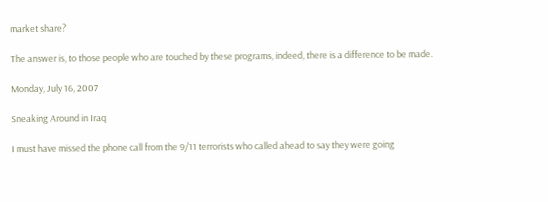market share?

The answer is, to those people who are touched by these programs, indeed, there is a difference to be made.

Monday, July 16, 2007

Sneaking Around in Iraq

I must have missed the phone call from the 9/11 terrorists who called ahead to say they were going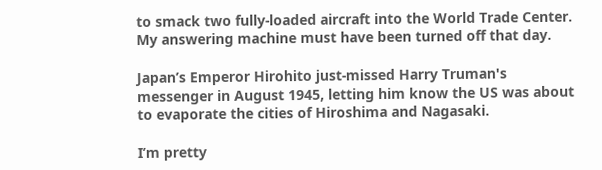to smack two fully-loaded aircraft into the World Trade Center. My answering machine must have been turned off that day.

Japan’s Emperor Hirohito just-missed Harry Truman's messenger in August 1945, letting him know the US was about to evaporate the cities of Hiroshima and Nagasaki.

I’m pretty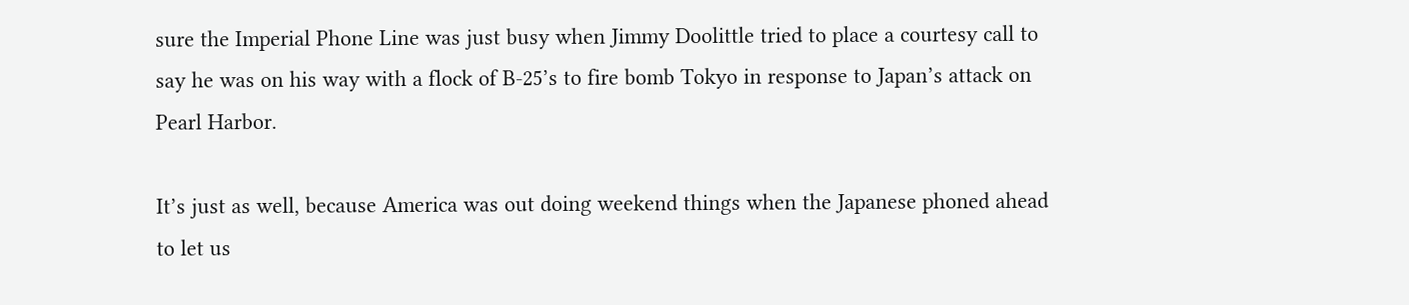sure the Imperial Phone Line was just busy when Jimmy Doolittle tried to place a courtesy call to say he was on his way with a flock of B-25’s to fire bomb Tokyo in response to Japan’s attack on Pearl Harbor.

It’s just as well, because America was out doing weekend things when the Japanese phoned ahead to let us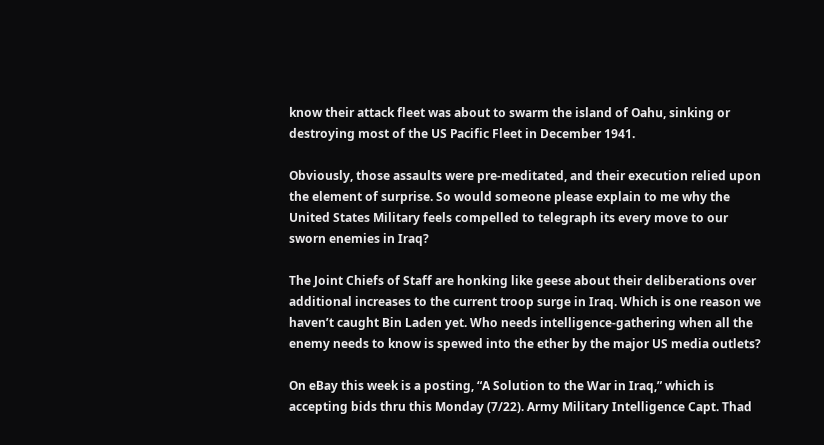know their attack fleet was about to swarm the island of Oahu, sinking or destroying most of the US Pacific Fleet in December 1941.

Obviously, those assaults were pre-meditated, and their execution relied upon the element of surprise. So would someone please explain to me why the United States Military feels compelled to telegraph its every move to our sworn enemies in Iraq?

The Joint Chiefs of Staff are honking like geese about their deliberations over additional increases to the current troop surge in Iraq. Which is one reason we haven’t caught Bin Laden yet. Who needs intelligence-gathering when all the enemy needs to know is spewed into the ether by the major US media outlets?

On eBay this week is a posting, “A Solution to the War in Iraq,” which is accepting bids thru this Monday (7/22). Army Military Intelligence Capt. Thad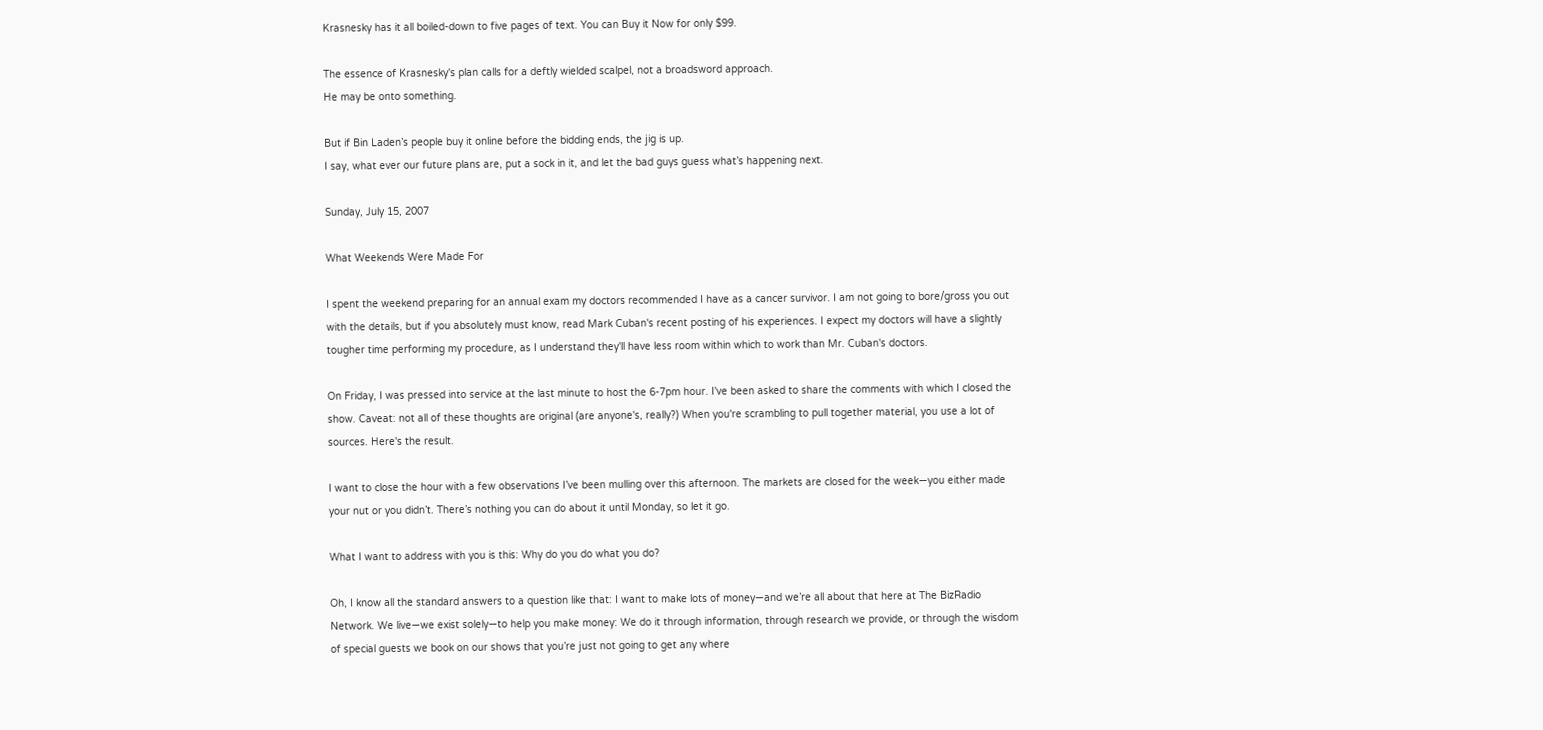Krasnesky has it all boiled-down to five pages of text. You can Buy it Now for only $99.

The essence of Krasnesky's plan calls for a deftly wielded scalpel, not a broadsword approach.
He may be onto something.

But if Bin Laden’s people buy it online before the bidding ends, the jig is up.
I say, what ever our future plans are, put a sock in it, and let the bad guys guess what’s happening next.

Sunday, July 15, 2007

What Weekends Were Made For

I spent the weekend preparing for an annual exam my doctors recommended I have as a cancer survivor. I am not going to bore/gross you out with the details, but if you absolutely must know, read Mark Cuban's recent posting of his experiences. I expect my doctors will have a slightly tougher time performing my procedure, as I understand they'll have less room within which to work than Mr. Cuban's doctors.

On Friday, I was pressed into service at the last minute to host the 6-7pm hour. I've been asked to share the comments with which I closed the show. Caveat: not all of these thoughts are original (are anyone's, really?) When you're scrambling to pull together material, you use a lot of sources. Here's the result.

I want to close the hour with a few observations I’ve been mulling over this afternoon. The markets are closed for the week—you either made your nut or you didn’t. There’s nothing you can do about it until Monday, so let it go.

What I want to address with you is this: Why do you do what you do?

Oh, I know all the standard answers to a question like that: I want to make lots of money—and we’re all about that here at The BizRadio Network. We live—we exist solely—to help you make money: We do it through information, through research we provide, or through the wisdom of special guests we book on our shows that you’re just not going to get any where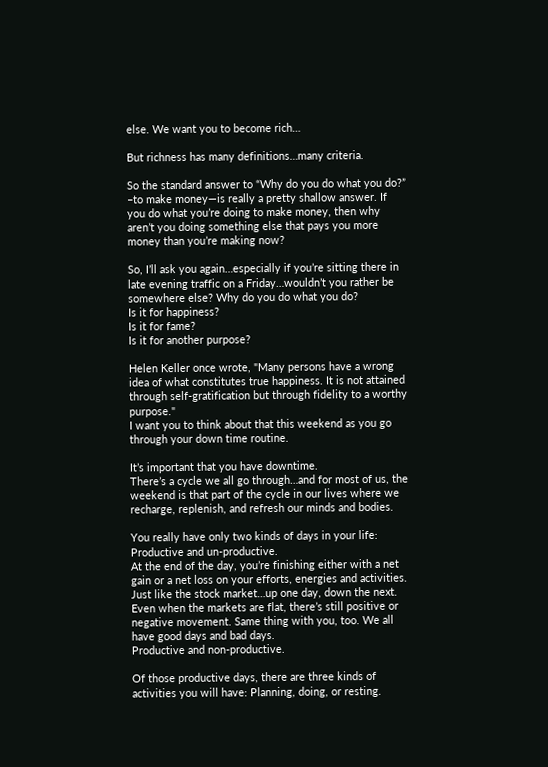else. We want you to become rich…

But richness has many definitions…many criteria.

So the standard answer to “Why do you do what you do?” –to make money—is really a pretty shallow answer. If you do what you’re doing to make money, then why aren’t you doing something else that pays you more money than you’re making now?

So, I’ll ask you again…especially if you’re sitting there in late evening traffic on a Friday…wouldn’t you rather be somewhere else? Why do you do what you do?
Is it for happiness?
Is it for fame?
Is it for another purpose?

Helen Keller once wrote, "Many persons have a wrong idea of what constitutes true happiness. It is not attained through self-gratification but through fidelity to a worthy purpose."
I want you to think about that this weekend as you go through your down time routine.

It’s important that you have downtime.
There’s a cycle we all go through…and for most of us, the weekend is that part of the cycle in our lives where we recharge, replenish, and refresh our minds and bodies.

You really have only two kinds of days in your life: Productive and un-productive.
At the end of the day, you’re finishing either with a net gain or a net loss on your efforts, energies and activities. Just like the stock market…up one day, down the next. Even when the markets are flat, there’s still positive or negative movement. Same thing with you, too. We all have good days and bad days.
Productive and non-productive.

Of those productive days, there are three kinds of activities you will have: Planning, doing, or resting.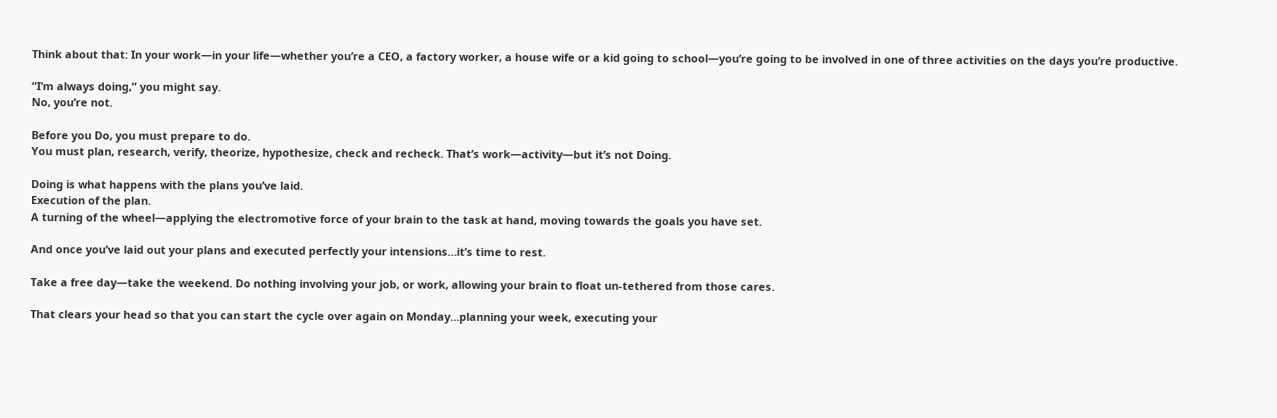Think about that: In your work—in your life—whether you’re a CEO, a factory worker, a house wife or a kid going to school—you’re going to be involved in one of three activities on the days you’re productive.

“I’m always doing,” you might say.
No, you’re not.

Before you Do, you must prepare to do.
You must plan, research, verify, theorize, hypothesize, check and recheck. That’s work—activity—but it’s not Doing.

Doing is what happens with the plans you’ve laid.
Execution of the plan.
A turning of the wheel—applying the electromotive force of your brain to the task at hand, moving towards the goals you have set.

And once you’ve laid out your plans and executed perfectly your intensions…it’s time to rest.

Take a free day—take the weekend. Do nothing involving your job, or work, allowing your brain to float un-tethered from those cares.

That clears your head so that you can start the cycle over again on Monday…planning your week, executing your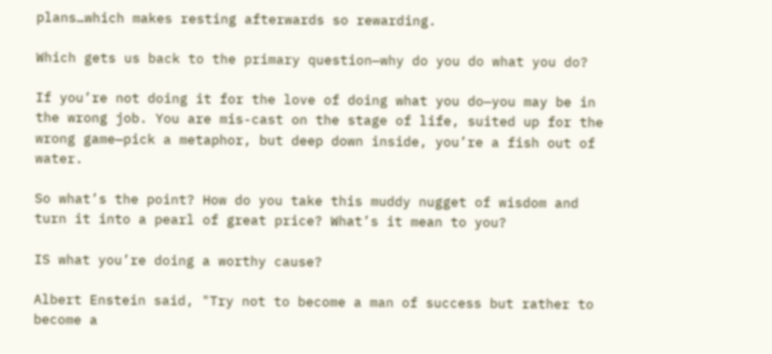plans…which makes resting afterwards so rewarding.

Which gets us back to the primary question—why do you do what you do?

If you’re not doing it for the love of doing what you do—you may be in the wrong job. You are mis-cast on the stage of life, suited up for the wrong game—pick a metaphor, but deep down inside, you’re a fish out of water.

So what’s the point? How do you take this muddy nugget of wisdom and turn it into a pearl of great price? What’s it mean to you?

IS what you’re doing a worthy cause?

Albert Enstein said, "Try not to become a man of success but rather to become a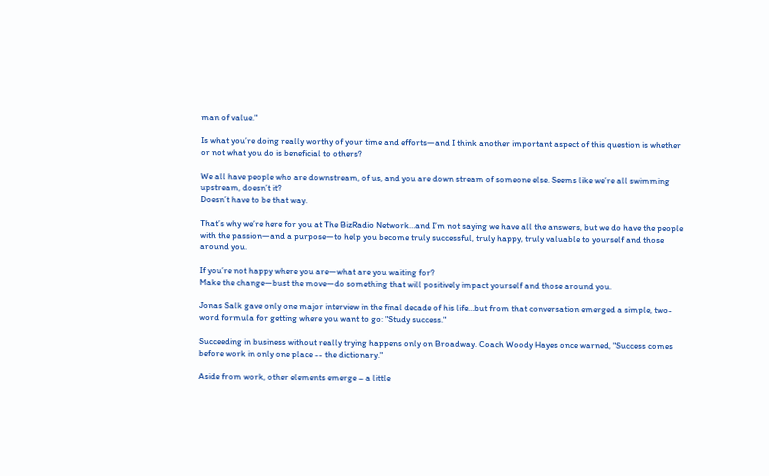man of value."

Is what you’re doing really worthy of your time and efforts—and I think another important aspect of this question is whether or not what you do is beneficial to others?

We all have people who are downstream, of us, and you are down stream of someone else. Seems like we’re all swimming upstream, doesn’t it?
Doesn’t have to be that way.

That’s why we’re here for you at The BizRadio Network…and I’m not saying we have all the answers, but we do have the people with the passion—and a purpose—to help you become truly successful, truly happy, truly valuable to yourself and those around you.

If you’re not happy where you are—what are you waiting for?
Make the change—bust the move—do something that will positively impact yourself and those around you.

Jonas Salk gave only one major interview in the final decade of his life…but from that conversation emerged a simple, two-word formula for getting where you want to go: "Study success."

Succeeding in business without really trying happens only on Broadway. Coach Woody Hayes once warned, "Success comes before work in only one place -- the dictionary."

Aside from work, other elements emerge – a little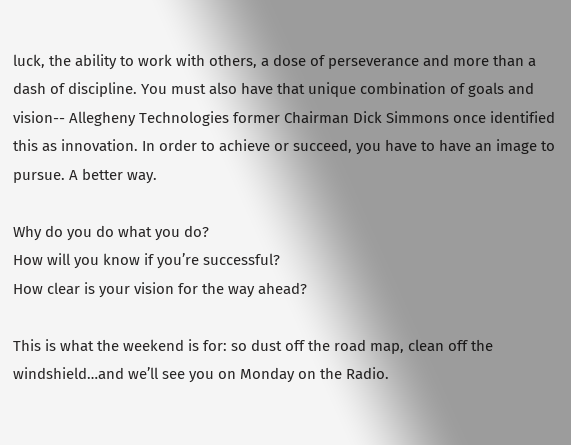luck, the ability to work with others, a dose of perseverance and more than a dash of discipline. You must also have that unique combination of goals and vision-- Allegheny Technologies former Chairman Dick Simmons once identified this as innovation. In order to achieve or succeed, you have to have an image to pursue. A better way.

Why do you do what you do?
How will you know if you’re successful?
How clear is your vision for the way ahead?

This is what the weekend is for: so dust off the road map, clean off the windshield…and we’ll see you on Monday on the Radio.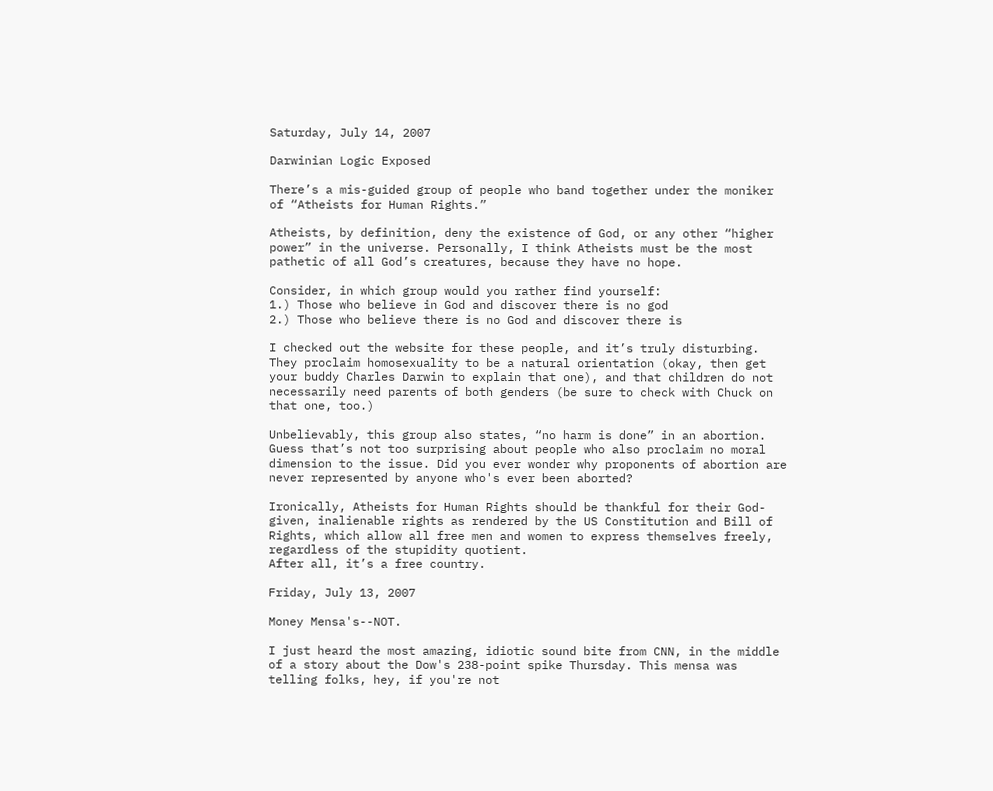Saturday, July 14, 2007

Darwinian Logic Exposed

There’s a mis-guided group of people who band together under the moniker of “Atheists for Human Rights.”

Atheists, by definition, deny the existence of God, or any other “higher power” in the universe. Personally, I think Atheists must be the most pathetic of all God’s creatures, because they have no hope.

Consider, in which group would you rather find yourself:
1.) Those who believe in God and discover there is no god
2.) Those who believe there is no God and discover there is

I checked out the website for these people, and it’s truly disturbing. They proclaim homosexuality to be a natural orientation (okay, then get your buddy Charles Darwin to explain that one), and that children do not necessarily need parents of both genders (be sure to check with Chuck on that one, too.)

Unbelievably, this group also states, “no harm is done” in an abortion. Guess that’s not too surprising about people who also proclaim no moral dimension to the issue. Did you ever wonder why proponents of abortion are never represented by anyone who's ever been aborted?

Ironically, Atheists for Human Rights should be thankful for their God-given, inalienable rights as rendered by the US Constitution and Bill of Rights, which allow all free men and women to express themselves freely, regardless of the stupidity quotient.
After all, it’s a free country.

Friday, July 13, 2007

Money Mensa's--NOT.

I just heard the most amazing, idiotic sound bite from CNN, in the middle of a story about the Dow's 238-point spike Thursday. This mensa was telling folks, hey, if you're not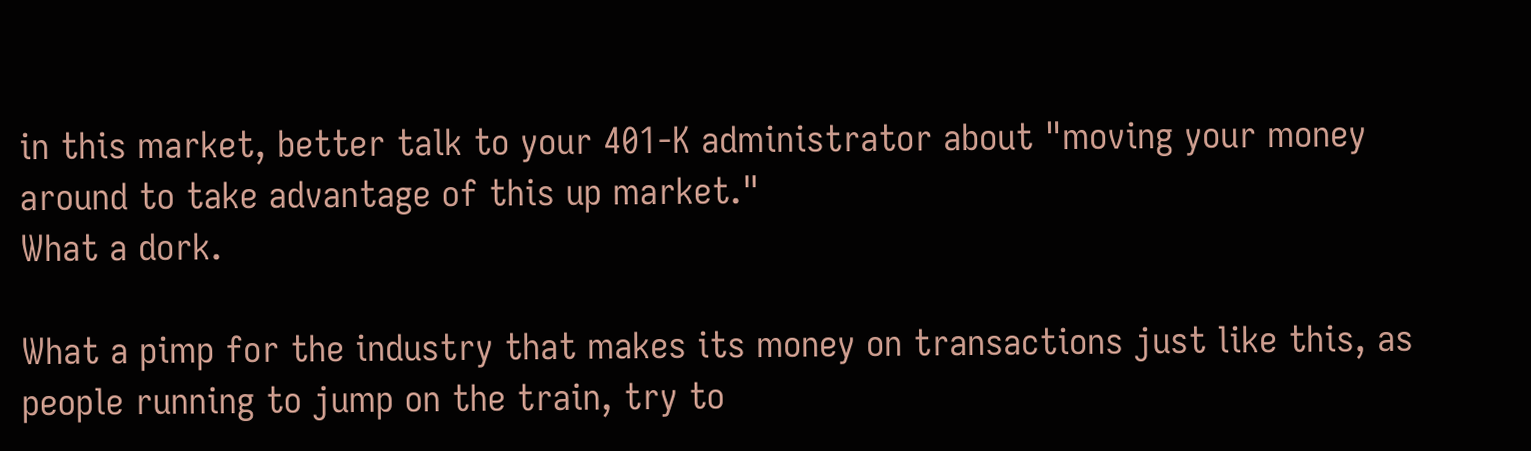in this market, better talk to your 401-K administrator about "moving your money around to take advantage of this up market."
What a dork.

What a pimp for the industry that makes its money on transactions just like this, as people running to jump on the train, try to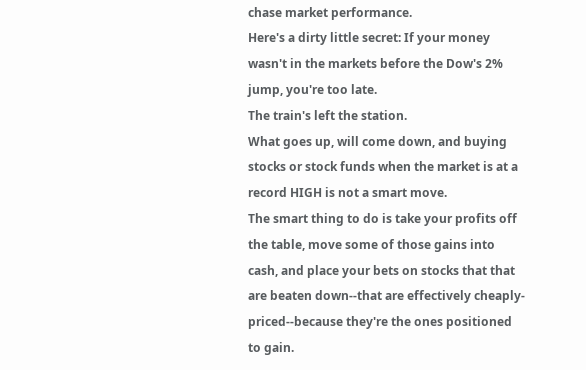chase market performance.
Here's a dirty little secret: If your money wasn't in the markets before the Dow's 2% jump, you're too late.
The train's left the station.
What goes up, will come down, and buying stocks or stock funds when the market is at a record HIGH is not a smart move.
The smart thing to do is take your profits off the table, move some of those gains into cash, and place your bets on stocks that that are beaten down--that are effectively cheaply-priced--because they're the ones positioned to gain.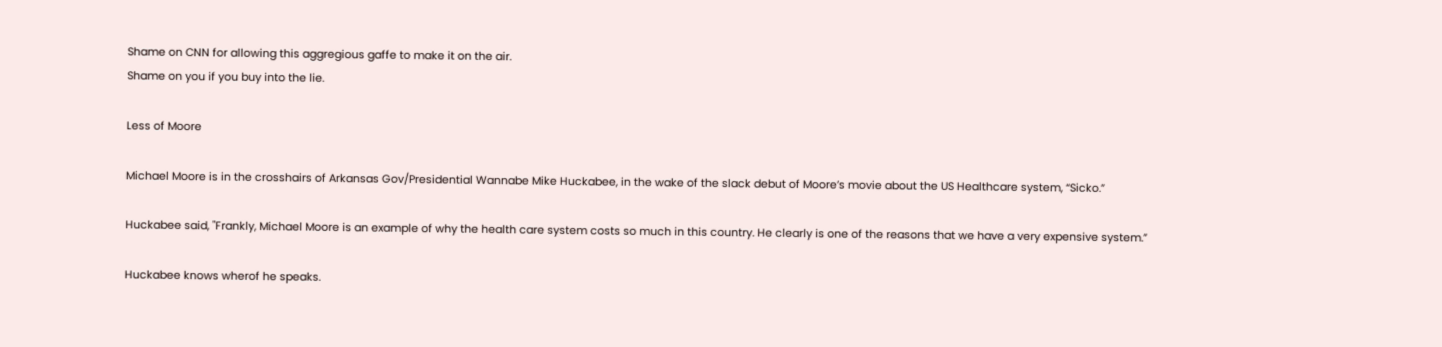Shame on CNN for allowing this aggregious gaffe to make it on the air.
Shame on you if you buy into the lie.

Less of Moore

Michael Moore is in the crosshairs of Arkansas Gov/Presidential Wannabe Mike Huckabee, in the wake of the slack debut of Moore’s movie about the US Healthcare system, “Sicko.”

Huckabee said, "Frankly, Michael Moore is an example of why the health care system costs so much in this country. He clearly is one of the reasons that we have a very expensive system.”

Huckabee knows wherof he speaks.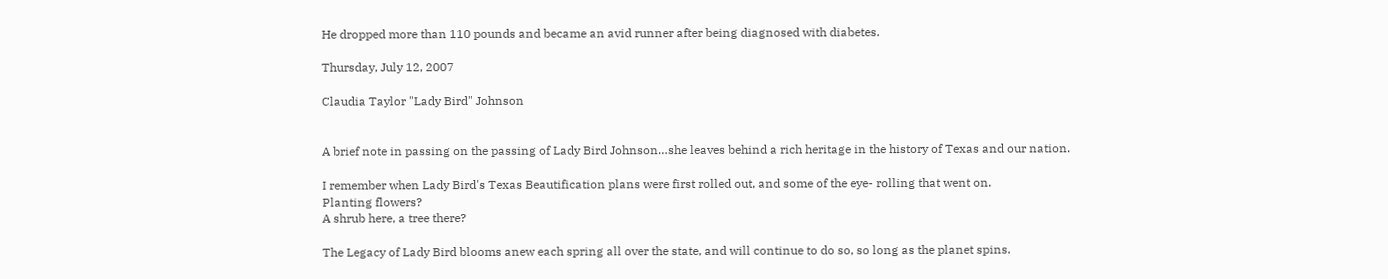He dropped more than 110 pounds and became an avid runner after being diagnosed with diabetes.

Thursday, July 12, 2007

Claudia Taylor "Lady Bird" Johnson


A brief note in passing on the passing of Lady Bird Johnson…she leaves behind a rich heritage in the history of Texas and our nation.

I remember when Lady Bird's Texas Beautification plans were first rolled out, and some of the eye- rolling that went on.
Planting flowers?
A shrub here, a tree there?

The Legacy of Lady Bird blooms anew each spring all over the state, and will continue to do so, so long as the planet spins.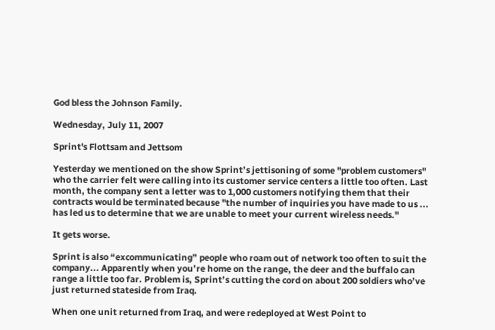God bless the Johnson Family.

Wednesday, July 11, 2007

Sprint's Flottsam and Jettsom

Yesterday we mentioned on the show Sprint’s jettisoning of some "problem customers" who the carrier felt were calling into its customer service centers a little too often. Last month, the company sent a letter was to 1,000 customers notifying them that their contracts would be terminated because "the number of inquiries you have made to us ... has led us to determine that we are unable to meet your current wireless needs."

It gets worse.

Sprint is also “excommunicating” people who roam out of network too often to suit the company... Apparently when you’re home on the range, the deer and the buffalo can range a little too far. Problem is, Sprint’s cutting the cord on about 200 soldiers who’ve just returned stateside from Iraq.

When one unit returned from Iraq, and were redeployed at West Point to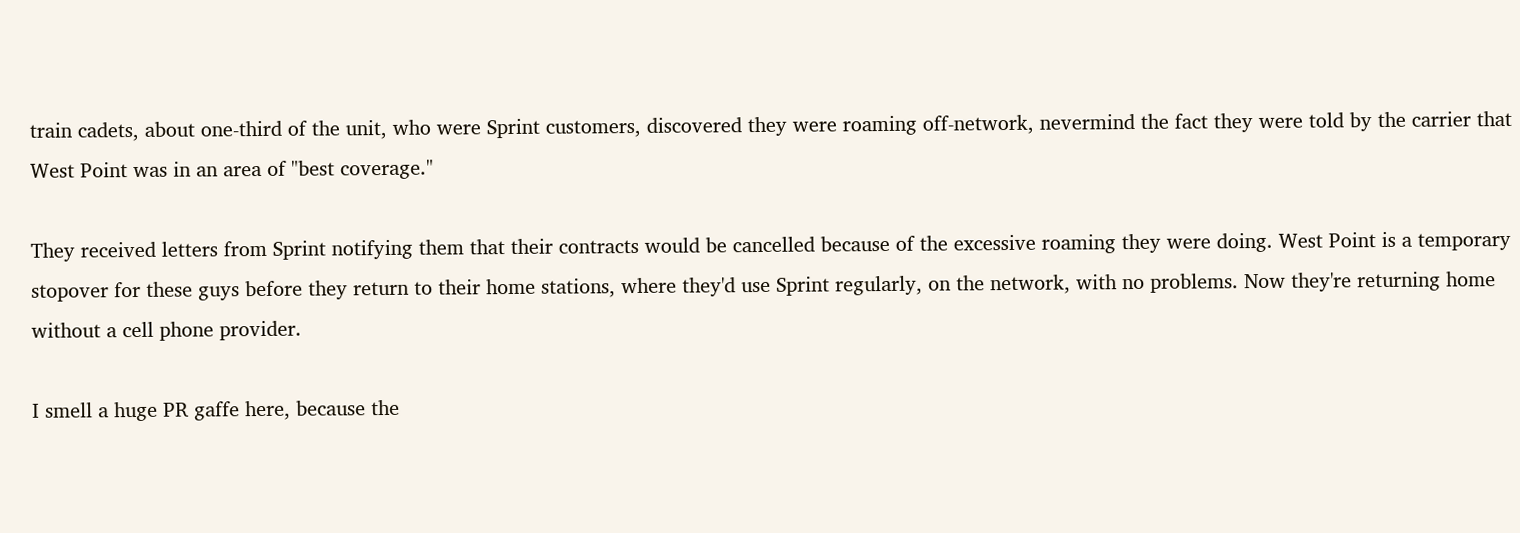train cadets, about one-third of the unit, who were Sprint customers, discovered they were roaming off-network, nevermind the fact they were told by the carrier that West Point was in an area of "best coverage."

They received letters from Sprint notifying them that their contracts would be cancelled because of the excessive roaming they were doing. West Point is a temporary stopover for these guys before they return to their home stations, where they'd use Sprint regularly, on the network, with no problems. Now they're returning home without a cell phone provider.

I smell a huge PR gaffe here, because the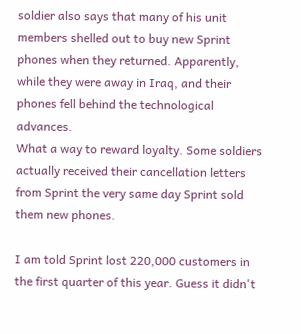soldier also says that many of his unit members shelled out to buy new Sprint phones when they returned. Apparently, while they were away in Iraq, and their phones fell behind the technological advances.
What a way to reward loyalty. Some soldiers actually received their cancellation letters from Sprint the very same day Sprint sold them new phones.

I am told Sprint lost 220,000 customers in the first quarter of this year. Guess it didn't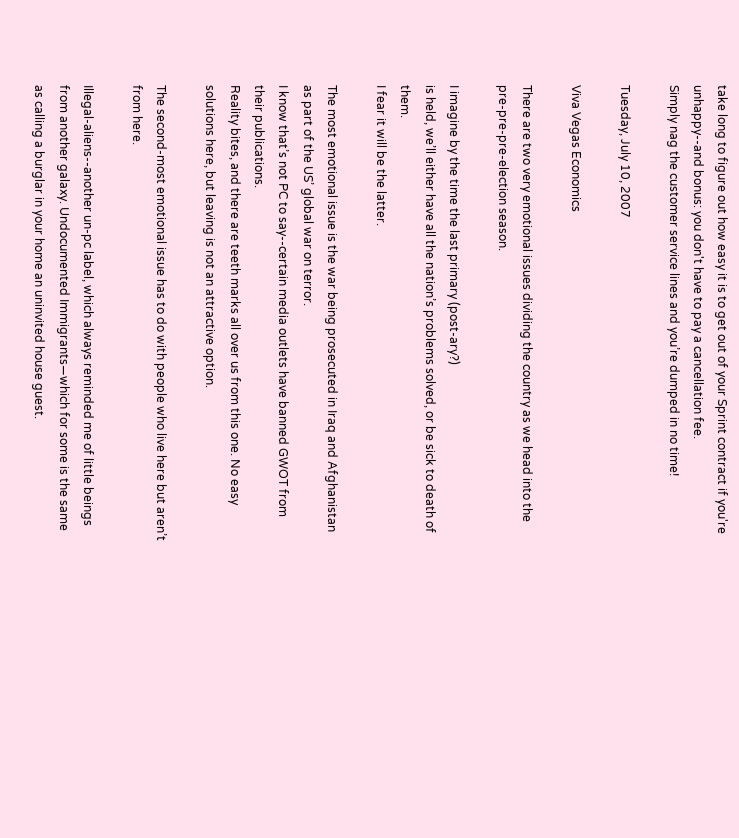take long to figure out how easy it is to get out of your Sprint contract if you're unhappy--and bonus: you don't have to pay a cancellation fee.
Simply nag the customer service lines and you’re dumped in no time!

Tuesday, July 10, 2007

Viva Vegas Economics

There are two very emotional issues dividing the country as we head into the pre-pre-pre-election season.

I imagine by the time the last primary (post-ary?)
is held, we’ll either have all the nation’s problems solved, or be sick to death of them.
I fear it will be the latter.

The most emotional issue is the war being prosecuted in Iraq and Afghanistan as part of the US’ global war on terror.
I know that’s not PC to say--certain media outlets have banned GWOT from their publications.
Reality bites, and there are teeth marks all over us from this one. No easy solutions here, but leaving is not an attractive option.

The second-most emotional issue has to do with people who live here but aren’t from here.

Illegal-aliens--another un-pc label, which always reminded me of little beings from another galaxy. Undocumented Immigrants—which for some is the same as calling a burglar in your home an uninvited house guest.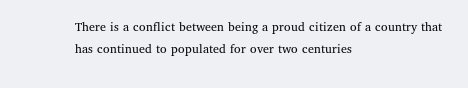There is a conflict between being a proud citizen of a country that has continued to populated for over two centuries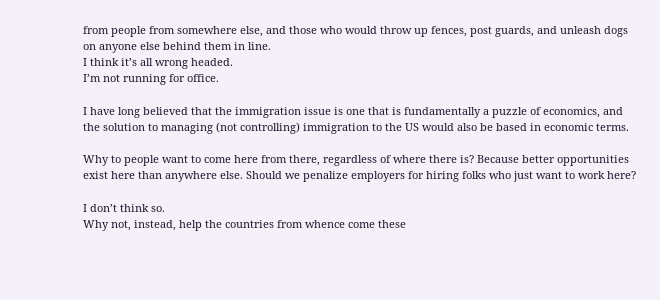from people from somewhere else, and those who would throw up fences, post guards, and unleash dogs on anyone else behind them in line.
I think it’s all wrong headed.
I’m not running for office.

I have long believed that the immigration issue is one that is fundamentally a puzzle of economics, and the solution to managing (not controlling) immigration to the US would also be based in economic terms.

Why to people want to come here from there, regardless of where there is? Because better opportunities exist here than anywhere else. Should we penalize employers for hiring folks who just want to work here?

I don’t think so.
Why not, instead, help the countries from whence come these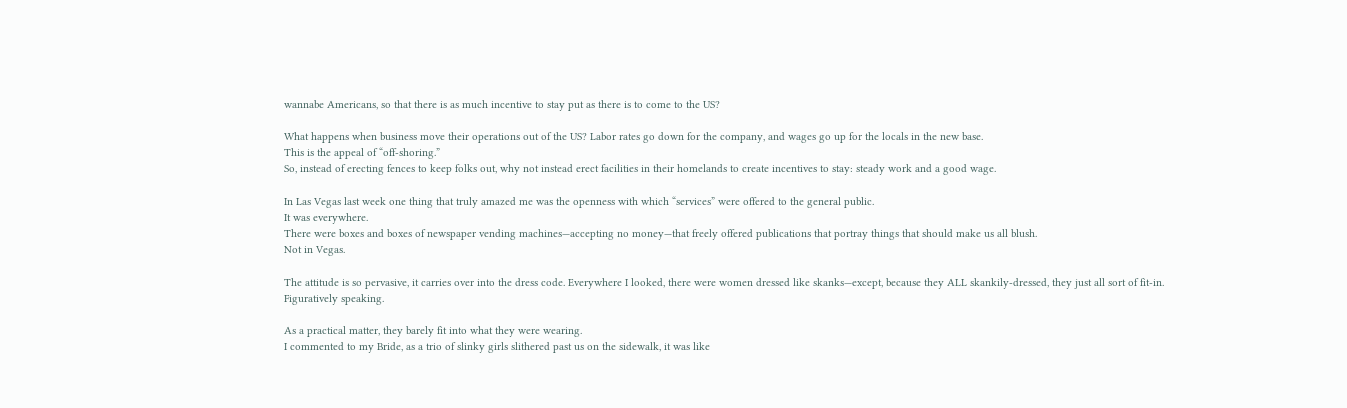wannabe Americans, so that there is as much incentive to stay put as there is to come to the US?

What happens when business move their operations out of the US? Labor rates go down for the company, and wages go up for the locals in the new base.
This is the appeal of “off-shoring.”
So, instead of erecting fences to keep folks out, why not instead erect facilities in their homelands to create incentives to stay: steady work and a good wage.

In Las Vegas last week one thing that truly amazed me was the openness with which “services” were offered to the general public.
It was everywhere.
There were boxes and boxes of newspaper vending machines—accepting no money—that freely offered publications that portray things that should make us all blush.
Not in Vegas.

The attitude is so pervasive, it carries over into the dress code. Everywhere I looked, there were women dressed like skanks—except, because they ALL skankily-dressed, they just all sort of fit-in.
Figuratively speaking.

As a practical matter, they barely fit into what they were wearing.
I commented to my Bride, as a trio of slinky girls slithered past us on the sidewalk, it was like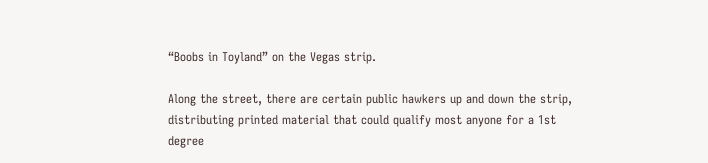“Boobs in Toyland” on the Vegas strip.

Along the street, there are certain public hawkers up and down the strip, distributing printed material that could qualify most anyone for a 1st degree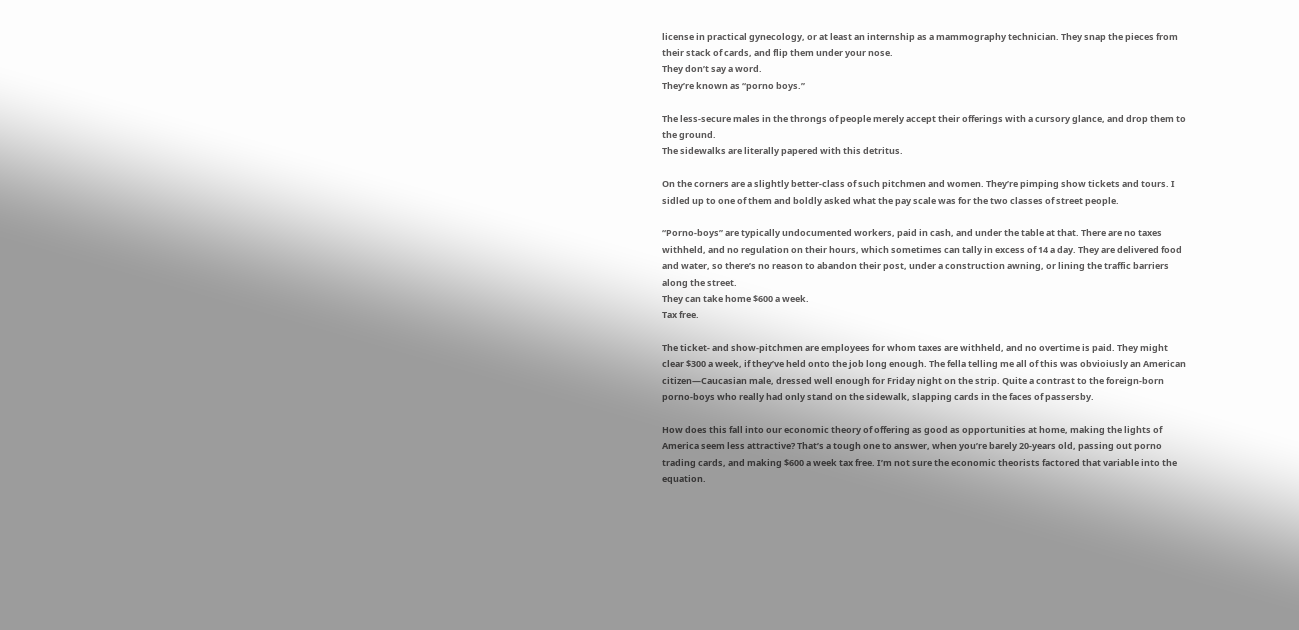license in practical gynecology, or at least an internship as a mammography technician. They snap the pieces from their stack of cards, and flip them under your nose.
They don’t say a word.
They’re known as “porno boys.”

The less-secure males in the throngs of people merely accept their offerings with a cursory glance, and drop them to the ground.
The sidewalks are literally papered with this detritus.

On the corners are a slightly better-class of such pitchmen and women. They’re pimping show tickets and tours. I sidled up to one of them and boldly asked what the pay scale was for the two classes of street people.

“Porno-boys” are typically undocumented workers, paid in cash, and under the table at that. There are no taxes withheld, and no regulation on their hours, which sometimes can tally in excess of 14 a day. They are delivered food and water, so there’s no reason to abandon their post, under a construction awning, or lining the traffic barriers along the street.
They can take home $600 a week.
Tax free.

The ticket- and show-pitchmen are employees for whom taxes are withheld, and no overtime is paid. They might clear $300 a week, if they’ve held onto the job long enough. The fella telling me all of this was obvioiusly an American citizen—Caucasian male, dressed well enough for Friday night on the strip. Quite a contrast to the foreign-born porno-boys who really had only stand on the sidewalk, slapping cards in the faces of passersby.

How does this fall into our economic theory of offering as good as opportunities at home, making the lights of America seem less attractive? That’s a tough one to answer, when you’re barely 20-years old, passing out porno trading cards, and making $600 a week tax free. I’m not sure the economic theorists factored that variable into the equation.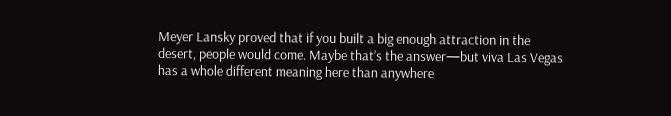Meyer Lansky proved that if you built a big enough attraction in the desert, people would come. Maybe that’s the answer—but viva Las Vegas has a whole different meaning here than anywhere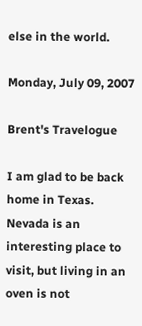else in the world.

Monday, July 09, 2007

Brent's Travelogue

I am glad to be back home in Texas.
Nevada is an interesting place to visit, but living in an oven is not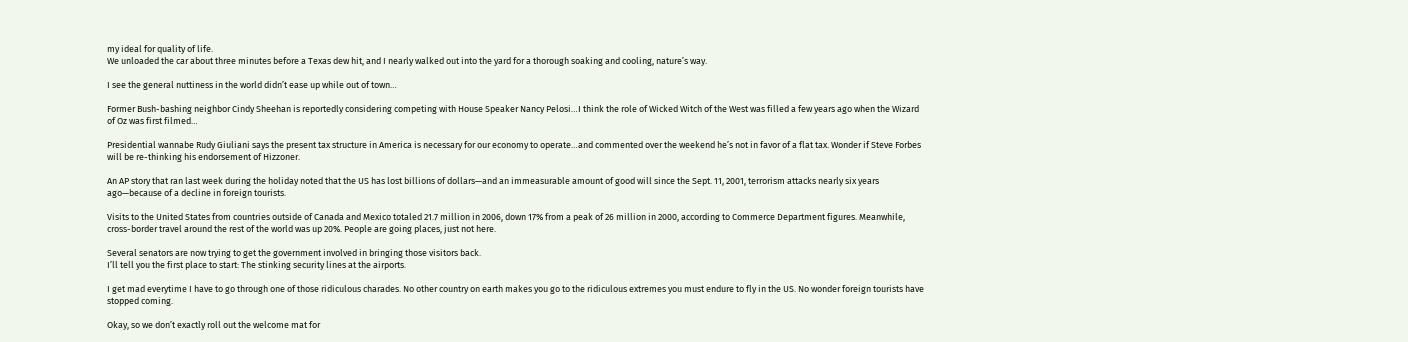my ideal for quality of life.
We unloaded the car about three minutes before a Texas dew hit, and I nearly walked out into the yard for a thorough soaking and cooling, nature’s way.

I see the general nuttiness in the world didn’t ease up while out of town…

Former Bush-bashing neighbor Cindy Sheehan is reportedly considering competing with House Speaker Nancy Pelosi…I think the role of Wicked Witch of the West was filled a few years ago when the Wizard of Oz was first filmed…

Presidential wannabe Rudy Giuliani says the present tax structure in America is necessary for our economy to operate…and commented over the weekend he’s not in favor of a flat tax. Wonder if Steve Forbes will be re-thinking his endorsement of Hizzoner.

An AP story that ran last week during the holiday noted that the US has lost billions of dollars—and an immeasurable amount of good will since the Sept. 11, 2001, terrorism attacks nearly six years ago—because of a decline in foreign tourists.

Visits to the United States from countries outside of Canada and Mexico totaled 21.7 million in 2006, down 17% from a peak of 26 million in 2000, according to Commerce Department figures. Meanwhile, cross-border travel around the rest of the world was up 20%. People are going places, just not here.

Several senators are now trying to get the government involved in bringing those visitors back.
I’ll tell you the first place to start: The stinking security lines at the airports.

I get mad everytime I have to go through one of those ridiculous charades. No other country on earth makes you go to the ridiculous extremes you must endure to fly in the US. No wonder foreign tourists have stopped coming.

Okay, so we don’t exactly roll out the welcome mat for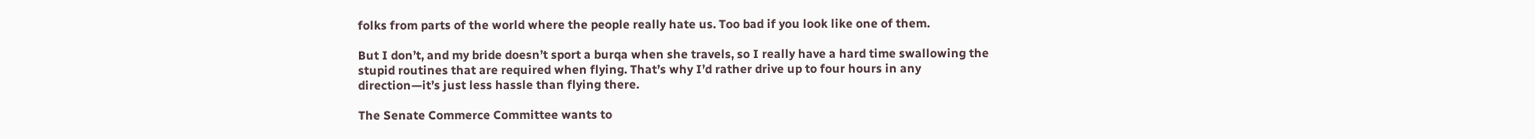folks from parts of the world where the people really hate us. Too bad if you look like one of them.

But I don’t, and my bride doesn’t sport a burqa when she travels, so I really have a hard time swallowing the stupid routines that are required when flying. That’s why I’d rather drive up to four hours in any direction—it’s just less hassle than flying there.

The Senate Commerce Committee wants to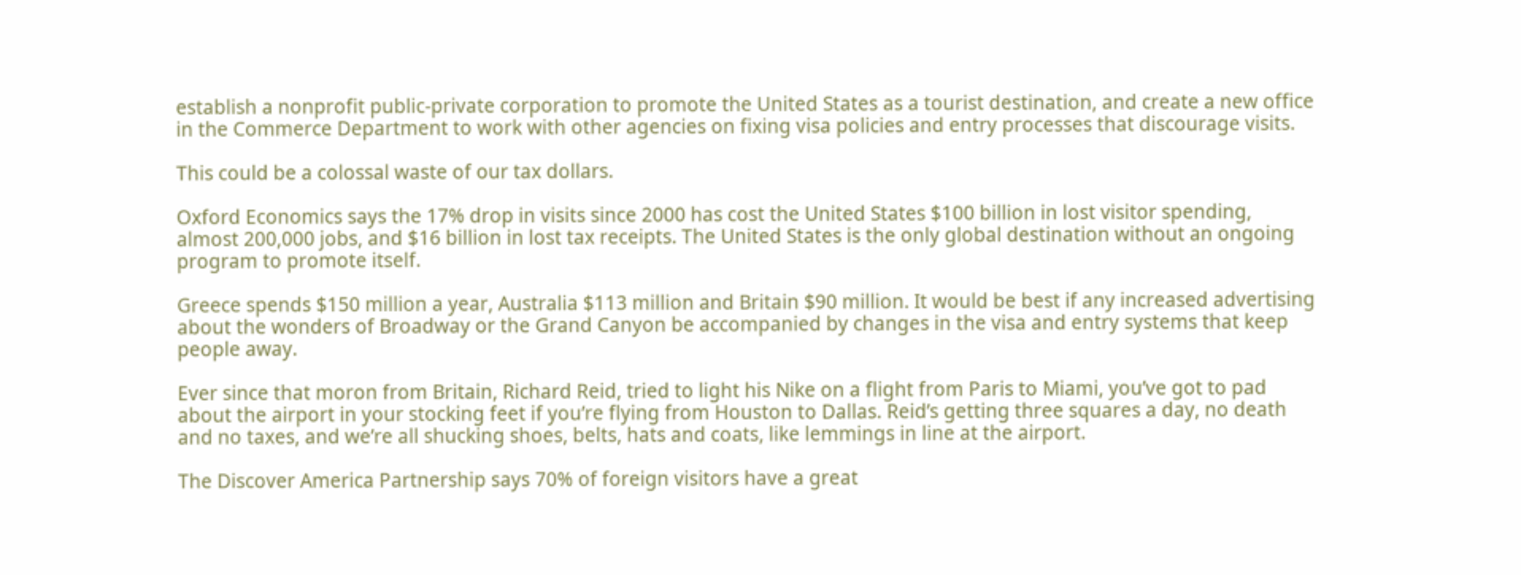establish a nonprofit public-private corporation to promote the United States as a tourist destination, and create a new office in the Commerce Department to work with other agencies on fixing visa policies and entry processes that discourage visits.

This could be a colossal waste of our tax dollars.

Oxford Economics says the 17% drop in visits since 2000 has cost the United States $100 billion in lost visitor spending, almost 200,000 jobs, and $16 billion in lost tax receipts. The United States is the only global destination without an ongoing program to promote itself.

Greece spends $150 million a year, Australia $113 million and Britain $90 million. It would be best if any increased advertising about the wonders of Broadway or the Grand Canyon be accompanied by changes in the visa and entry systems that keep people away.

Ever since that moron from Britain, Richard Reid, tried to light his Nike on a flight from Paris to Miami, you’ve got to pad about the airport in your stocking feet if you’re flying from Houston to Dallas. Reid’s getting three squares a day, no death and no taxes, and we’re all shucking shoes, belts, hats and coats, like lemmings in line at the airport.

The Discover America Partnership says 70% of foreign visitors have a great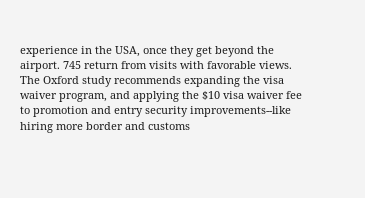experience in the USA, once they get beyond the airport. 745 return from visits with favorable views.
The Oxford study recommends expanding the visa waiver program, and applying the $10 visa waiver fee to promotion and entry security improvements--like hiring more border and customs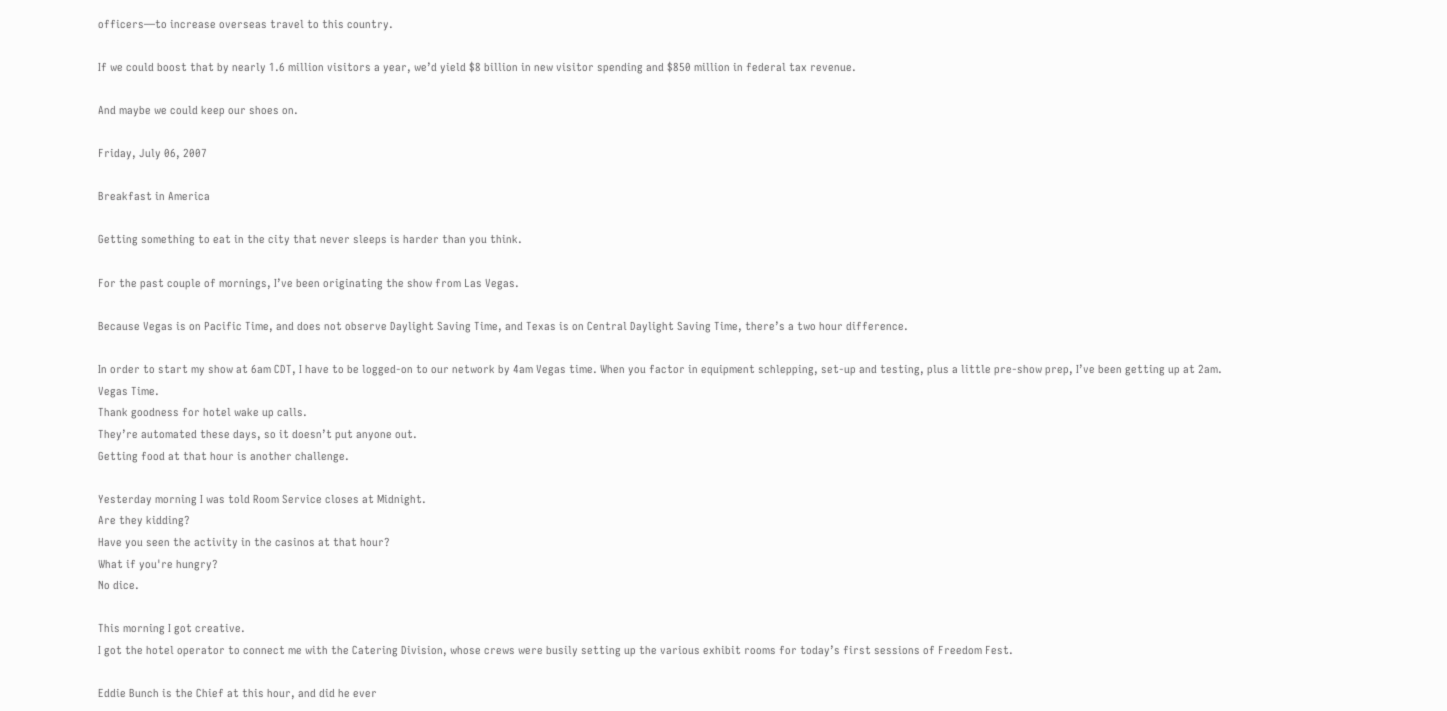officers—to increase overseas travel to this country.

If we could boost that by nearly 1.6 million visitors a year, we’d yield $8 billion in new visitor spending and $850 million in federal tax revenue.

And maybe we could keep our shoes on.

Friday, July 06, 2007

Breakfast in America

Getting something to eat in the city that never sleeps is harder than you think.

For the past couple of mornings, I’ve been originating the show from Las Vegas.

Because Vegas is on Pacific Time, and does not observe Daylight Saving Time, and Texas is on Central Daylight Saving Time, there’s a two hour difference.

In order to start my show at 6am CDT, I have to be logged-on to our network by 4am Vegas time. When you factor in equipment schlepping, set-up and testing, plus a little pre-show prep, I’ve been getting up at 2am.
Vegas Time.
Thank goodness for hotel wake up calls.
They’re automated these days, so it doesn’t put anyone out.
Getting food at that hour is another challenge.

Yesterday morning I was told Room Service closes at Midnight.
Are they kidding?
Have you seen the activity in the casinos at that hour?
What if you're hungry?
No dice.

This morning I got creative.
I got the hotel operator to connect me with the Catering Division, whose crews were busily setting up the various exhibit rooms for today’s first sessions of Freedom Fest.

Eddie Bunch is the Chief at this hour, and did he ever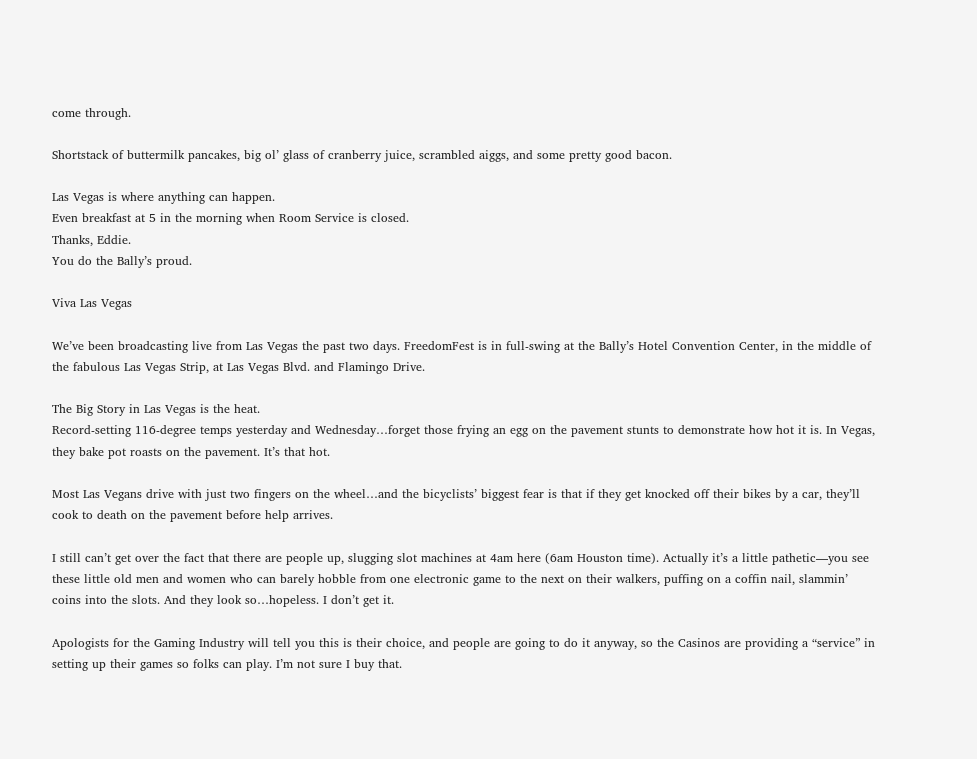come through.

Shortstack of buttermilk pancakes, big ol’ glass of cranberry juice, scrambled aiggs, and some pretty good bacon.

Las Vegas is where anything can happen.
Even breakfast at 5 in the morning when Room Service is closed.
Thanks, Eddie.
You do the Bally’s proud.

Viva Las Vegas

We’ve been broadcasting live from Las Vegas the past two days. FreedomFest is in full-swing at the Bally’s Hotel Convention Center, in the middle of the fabulous Las Vegas Strip, at Las Vegas Blvd. and Flamingo Drive.

The Big Story in Las Vegas is the heat.
Record-setting 116-degree temps yesterday and Wednesday…forget those frying an egg on the pavement stunts to demonstrate how hot it is. In Vegas, they bake pot roasts on the pavement. It’s that hot.

Most Las Vegans drive with just two fingers on the wheel…and the bicyclists’ biggest fear is that if they get knocked off their bikes by a car, they’ll cook to death on the pavement before help arrives.

I still can’t get over the fact that there are people up, slugging slot machines at 4am here (6am Houston time). Actually it’s a little pathetic—you see these little old men and women who can barely hobble from one electronic game to the next on their walkers, puffing on a coffin nail, slammin’ coins into the slots. And they look so…hopeless. I don’t get it.

Apologists for the Gaming Industry will tell you this is their choice, and people are going to do it anyway, so the Casinos are providing a “service” in setting up their games so folks can play. I’m not sure I buy that.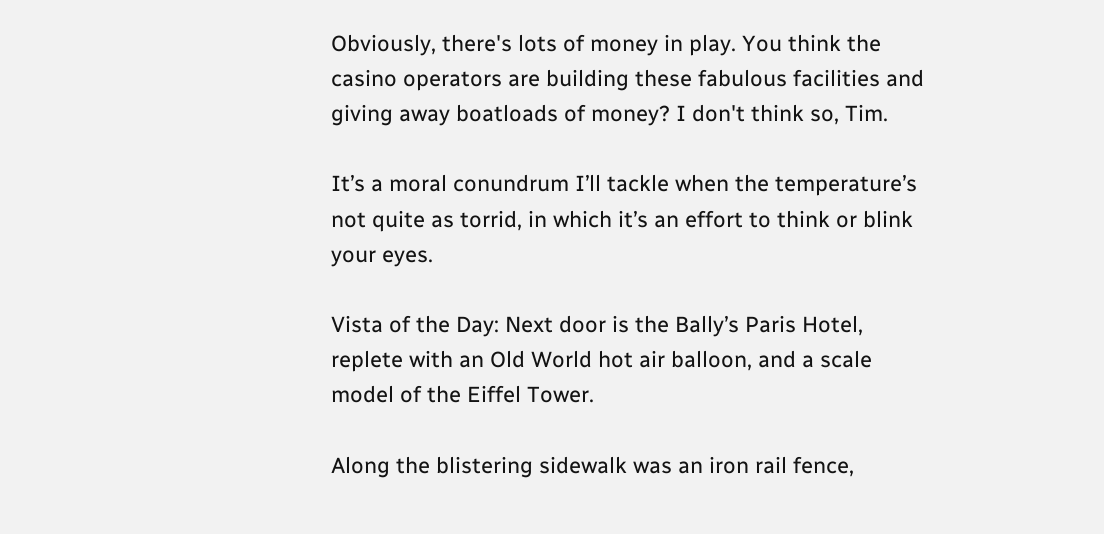Obviously, there's lots of money in play. You think the casino operators are building these fabulous facilities and giving away boatloads of money? I don't think so, Tim.

It’s a moral conundrum I’ll tackle when the temperature’s not quite as torrid, in which it’s an effort to think or blink your eyes.

Vista of the Day: Next door is the Bally’s Paris Hotel, replete with an Old World hot air balloon, and a scale model of the Eiffel Tower.

Along the blistering sidewalk was an iron rail fence,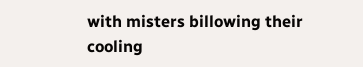with misters billowing their cooling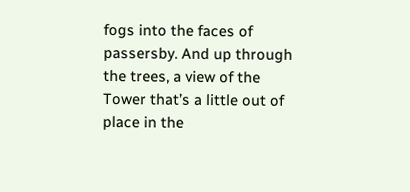fogs into the faces of passersby. And up through the trees, a view of the Tower that’s a little out of place in the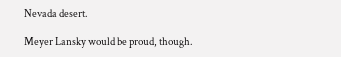Nevada desert.

Meyer Lansky would be proud, though.